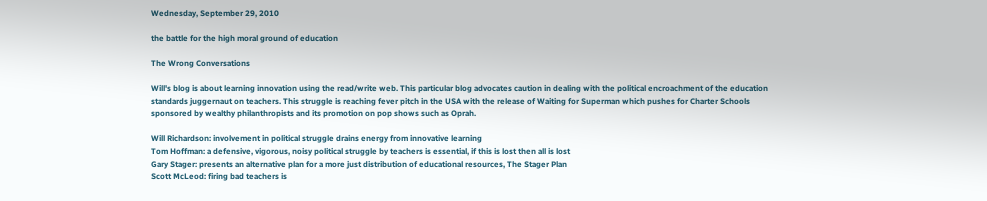Wednesday, September 29, 2010

the battle for the high moral ground of education

The Wrong Conversations

Will's blog is about learning innovation using the read/write web. This particular blog advocates caution in dealing with the political encroachment of the education standards juggernaut on teachers. This struggle is reaching fever pitch in the USA with the release of Waiting for Superman which pushes for Charter Schools sponsored by wealthy philanthropists and its promotion on pop shows such as Oprah.

Will Richardson: involvement in political struggle drains energy from innovative learning
Tom Hoffman: a defensive, vigorous, noisy political struggle by teachers is essential, if this is lost then all is lost
Gary Stager: presents an alternative plan for a more just distribution of educational resources, The Stager Plan
Scott McLeod: firing bad teachers is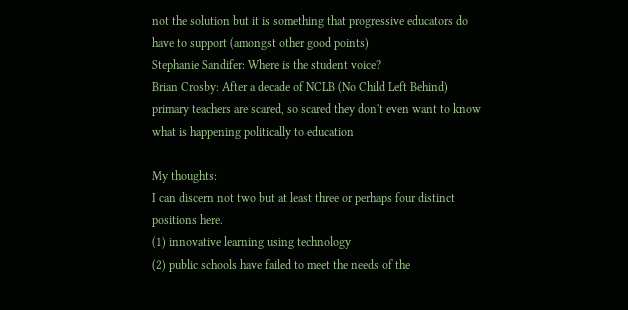not the solution but it is something that progressive educators do have to support (amongst other good points)
Stephanie Sandifer: Where is the student voice?
Brian Crosby: After a decade of NCLB (No Child Left Behind) primary teachers are scared, so scared they don't even want to know what is happening politically to education

My thoughts:
I can discern not two but at least three or perhaps four distinct positions here.
(1) innovative learning using technology
(2) public schools have failed to meet the needs of the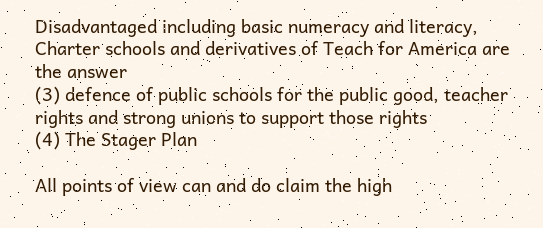Disadvantaged including basic numeracy and literacy, Charter schools and derivatives of Teach for America are the answer
(3) defence of public schools for the public good, teacher rights and strong unions to support those rights
(4) The Stager Plan

All points of view can and do claim the high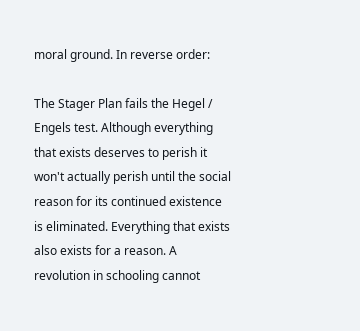moral ground. In reverse order:

The Stager Plan fails the Hegel / Engels test. Although everything that exists deserves to perish it won't actually perish until the social reason for its continued existence is eliminated. Everything that exists also exists for a reason. A revolution in schooling cannot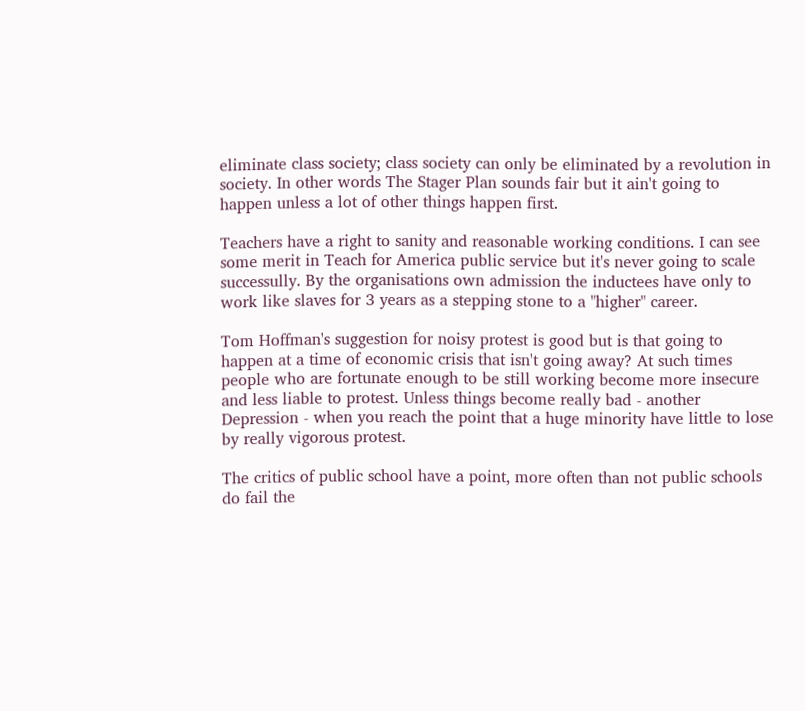eliminate class society; class society can only be eliminated by a revolution in society. In other words The Stager Plan sounds fair but it ain't going to happen unless a lot of other things happen first.

Teachers have a right to sanity and reasonable working conditions. I can see some merit in Teach for America public service but it's never going to scale successully. By the organisations own admission the inductees have only to work like slaves for 3 years as a stepping stone to a "higher" career.

Tom Hoffman's suggestion for noisy protest is good but is that going to happen at a time of economic crisis that isn't going away? At such times people who are fortunate enough to be still working become more insecure and less liable to protest. Unless things become really bad - another Depression - when you reach the point that a huge minority have little to lose by really vigorous protest.

The critics of public school have a point, more often than not public schools do fail the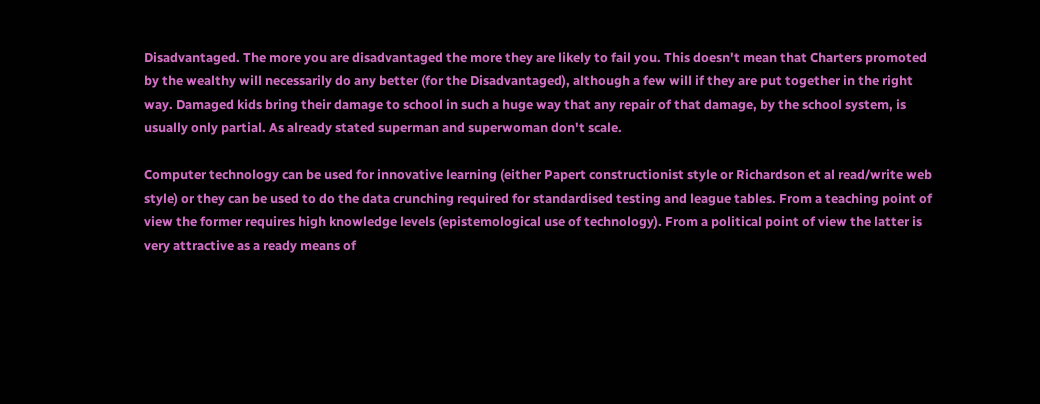Disadvantaged. The more you are disadvantaged the more they are likely to fail you. This doesn't mean that Charters promoted by the wealthy will necessarily do any better (for the Disadvantaged), although a few will if they are put together in the right way. Damaged kids bring their damage to school in such a huge way that any repair of that damage, by the school system, is usually only partial. As already stated superman and superwoman don't scale.

Computer technology can be used for innovative learning (either Papert constructionist style or Richardson et al read/write web style) or they can be used to do the data crunching required for standardised testing and league tables. From a teaching point of view the former requires high knowledge levels (epistemological use of technology). From a political point of view the latter is very attractive as a ready means of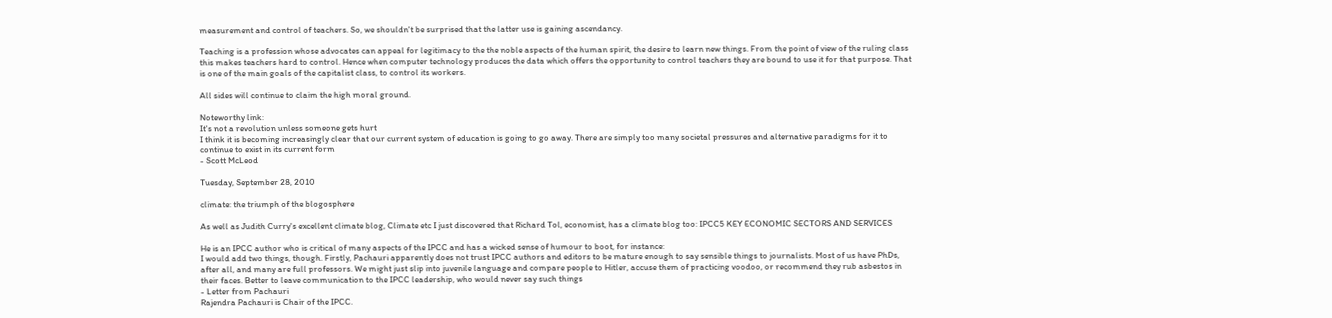measurement and control of teachers. So, we shouldn't be surprised that the latter use is gaining ascendancy.

Teaching is a profession whose advocates can appeal for legitimacy to the the noble aspects of the human spirit, the desire to learn new things. From the point of view of the ruling class this makes teachers hard to control. Hence when computer technology produces the data which offers the opportunity to control teachers they are bound to use it for that purpose. That is one of the main goals of the capitalist class, to control its workers.

All sides will continue to claim the high moral ground.

Noteworthy link:
It's not a revolution unless someone gets hurt
I think it is becoming increasingly clear that our current system of education is going to go away. There are simply too many societal pressures and alternative paradigms for it to continue to exist in its current form
- Scott McLeod

Tuesday, September 28, 2010

climate: the triumph of the blogosphere

As well as Judith Curry's excellent climate blog, Climate etc I just discovered that Richard Tol, economist, has a climate blog too: IPCC5 KEY ECONOMIC SECTORS AND SERVICES

He is an IPCC author who is critical of many aspects of the IPCC and has a wicked sense of humour to boot, for instance:
I would add two things, though. Firstly, Pachauri apparently does not trust IPCC authors and editors to be mature enough to say sensible things to journalists. Most of us have PhDs, after all, and many are full professors. We might just slip into juvenile language and compare people to Hitler, accuse them of practicing voodoo, or recommend they rub asbestos in their faces. Better to leave communication to the IPCC leadership, who would never say such things
- Letter from Pachauri
Rajendra Pachauri is Chair of the IPCC.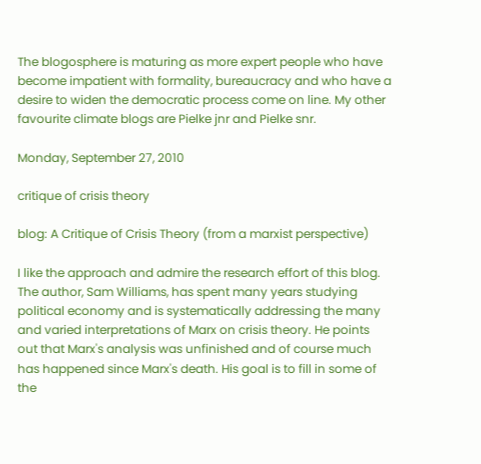The blogosphere is maturing as more expert people who have become impatient with formality, bureaucracy and who have a desire to widen the democratic process come on line. My other favourite climate blogs are Pielke jnr and Pielke snr.

Monday, September 27, 2010

critique of crisis theory

blog: A Critique of Crisis Theory (from a marxist perspective)

I like the approach and admire the research effort of this blog. The author, Sam Williams, has spent many years studying political economy and is systematically addressing the many and varied interpretations of Marx on crisis theory. He points out that Marx's analysis was unfinished and of course much has happened since Marx's death. His goal is to fill in some of the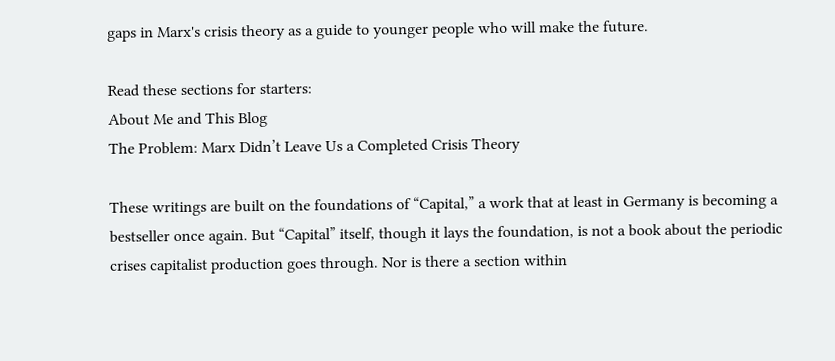gaps in Marx's crisis theory as a guide to younger people who will make the future.

Read these sections for starters:
About Me and This Blog
The Problem: Marx Didn’t Leave Us a Completed Crisis Theory

These writings are built on the foundations of “Capital,” a work that at least in Germany is becoming a bestseller once again. But “Capital” itself, though it lays the foundation, is not a book about the periodic crises capitalist production goes through. Nor is there a section within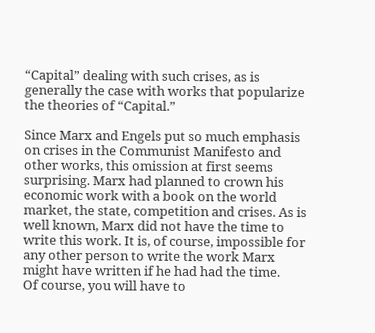“Capital” dealing with such crises, as is generally the case with works that popularize the theories of “Capital.”

Since Marx and Engels put so much emphasis on crises in the Communist Manifesto and other works, this omission at first seems surprising. Marx had planned to crown his economic work with a book on the world market, the state, competition and crises. As is well known, Marx did not have the time to write this work. It is, of course, impossible for any other person to write the work Marx might have written if he had had the time.
Of course, you will have to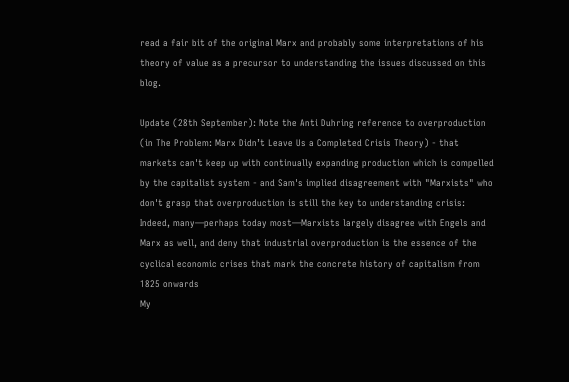read a fair bit of the original Marx and probably some interpretations of his theory of value as a precursor to understanding the issues discussed on this blog.

Update (28th September): Note the Anti Duhring reference to overproduction (in The Problem: Marx Didn’t Leave Us a Completed Crisis Theory) - that markets can't keep up with continually expanding production which is compelled by the capitalist system - and Sam's implied disagreement with "Marxists" who don't grasp that overproduction is still the key to understanding crisis:
Indeed, many—perhaps today most—Marxists largely disagree with Engels and Marx as well, and deny that industrial overproduction is the essence of the cyclical economic crises that mark the concrete history of capitalism from 1825 onwards
My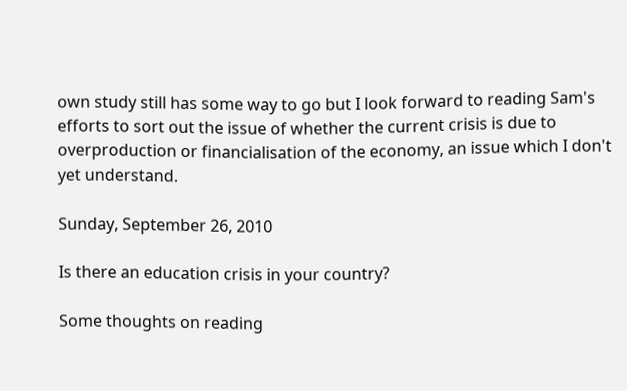own study still has some way to go but I look forward to reading Sam's efforts to sort out the issue of whether the current crisis is due to overproduction or financialisation of the economy, an issue which I don't yet understand.

Sunday, September 26, 2010

Is there an education crisis in your country?

Some thoughts on reading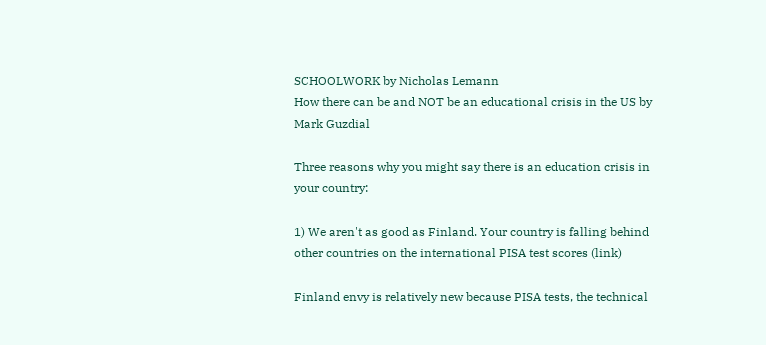SCHOOLWORK by Nicholas Lemann
How there can be and NOT be an educational crisis in the US by Mark Guzdial

Three reasons why you might say there is an education crisis in your country:

1) We aren't as good as Finland. Your country is falling behind other countries on the international PISA test scores (link)

Finland envy is relatively new because PISA tests, the technical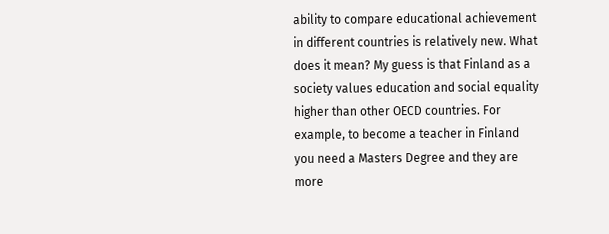ability to compare educational achievement in different countries is relatively new. What does it mean? My guess is that Finland as a society values education and social equality higher than other OECD countries. For example, to become a teacher in Finland you need a Masters Degree and they are more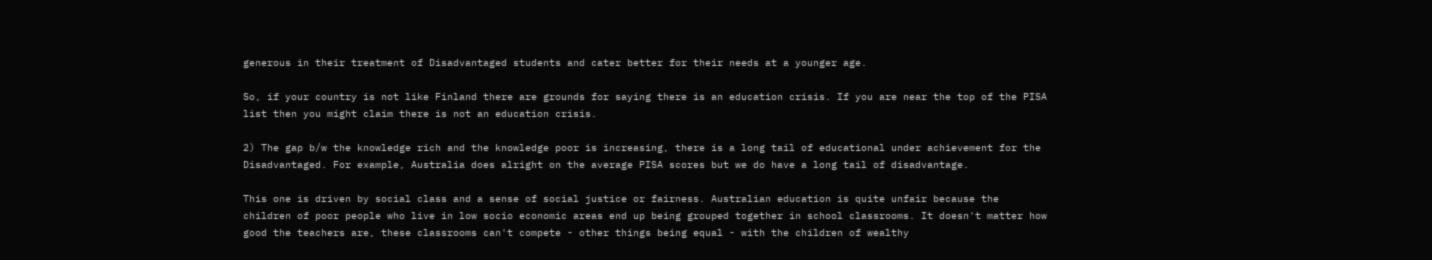generous in their treatment of Disadvantaged students and cater better for their needs at a younger age.

So, if your country is not like Finland there are grounds for saying there is an education crisis. If you are near the top of the PISA list then you might claim there is not an education crisis.

2) The gap b/w the knowledge rich and the knowledge poor is increasing, there is a long tail of educational under achievement for the Disadvantaged. For example, Australia does alright on the average PISA scores but we do have a long tail of disadvantage.

This one is driven by social class and a sense of social justice or fairness. Australian education is quite unfair because the children of poor people who live in low socio economic areas end up being grouped together in school classrooms. It doesn't matter how good the teachers are, these classrooms can't compete - other things being equal - with the children of wealthy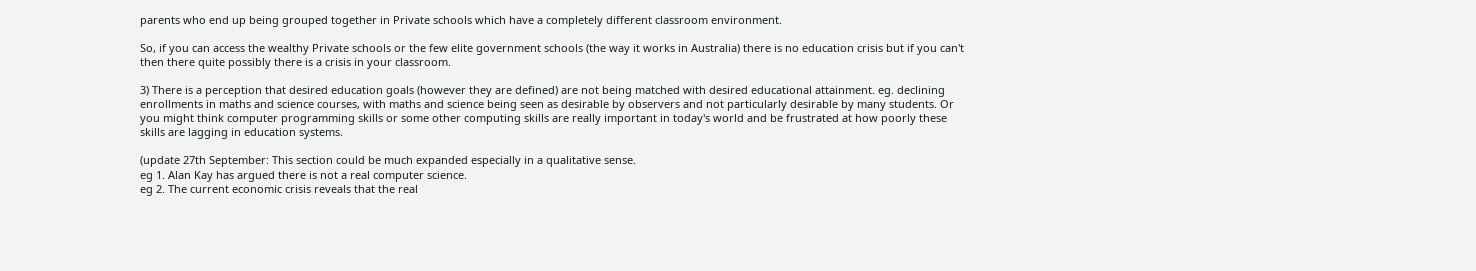parents who end up being grouped together in Private schools which have a completely different classroom environment.

So, if you can access the wealthy Private schools or the few elite government schools (the way it works in Australia) there is no education crisis but if you can't then there quite possibly there is a crisis in your classroom.

3) There is a perception that desired education goals (however they are defined) are not being matched with desired educational attainment. eg. declining enrollments in maths and science courses, with maths and science being seen as desirable by observers and not particularly desirable by many students. Or you might think computer programming skills or some other computing skills are really important in today's world and be frustrated at how poorly these skills are lagging in education systems.

(update 27th September: This section could be much expanded especially in a qualitative sense.
eg 1. Alan Kay has argued there is not a real computer science.
eg 2. The current economic crisis reveals that the real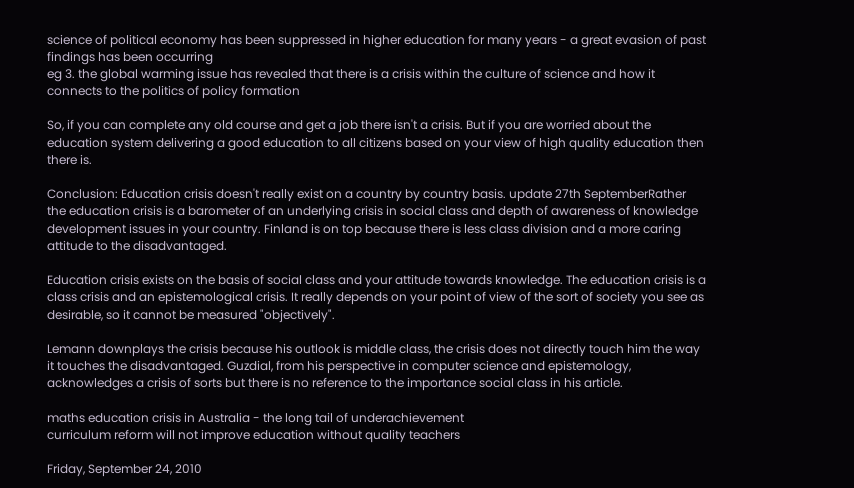science of political economy has been suppressed in higher education for many years - a great evasion of past findings has been occurring
eg 3. the global warming issue has revealed that there is a crisis within the culture of science and how it connects to the politics of policy formation

So, if you can complete any old course and get a job there isn't a crisis. But if you are worried about the education system delivering a good education to all citizens based on your view of high quality education then there is.

Conclusion: Education crisis doesn't really exist on a country by country basis. update 27th SeptemberRather the education crisis is a barometer of an underlying crisis in social class and depth of awareness of knowledge development issues in your country. Finland is on top because there is less class division and a more caring attitude to the disadvantaged.

Education crisis exists on the basis of social class and your attitude towards knowledge. The education crisis is a class crisis and an epistemological crisis. It really depends on your point of view of the sort of society you see as desirable, so it cannot be measured "objectively".

Lemann downplays the crisis because his outlook is middle class, the crisis does not directly touch him the way it touches the disadvantaged. Guzdial, from his perspective in computer science and epistemology, acknowledges a crisis of sorts but there is no reference to the importance social class in his article.

maths education crisis in Australia - the long tail of underachievement
curriculum reform will not improve education without quality teachers

Friday, September 24, 2010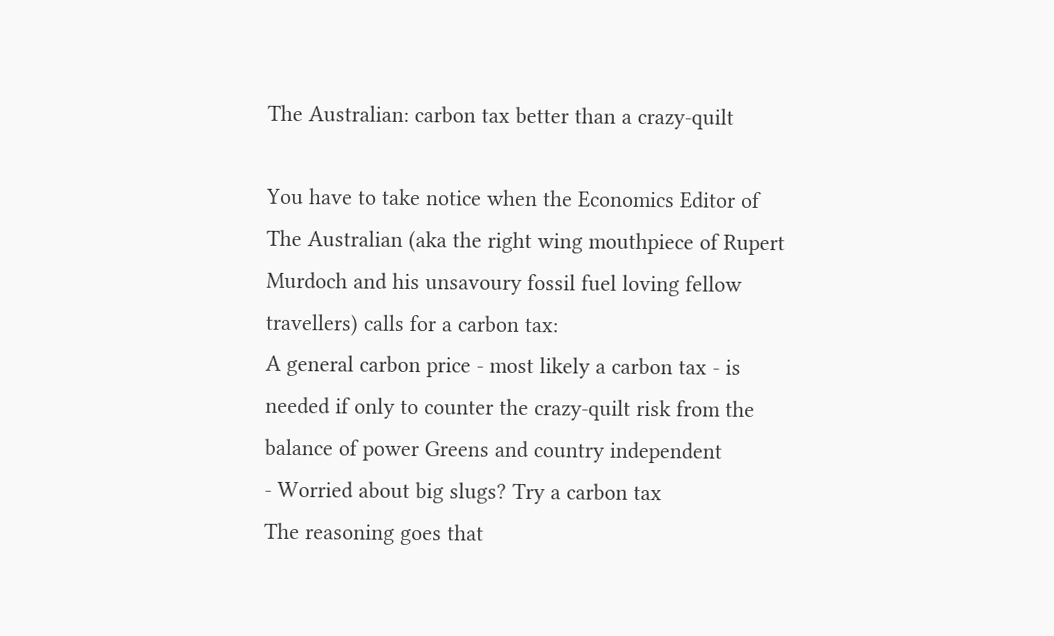The Australian: carbon tax better than a crazy-quilt

You have to take notice when the Economics Editor of The Australian (aka the right wing mouthpiece of Rupert Murdoch and his unsavoury fossil fuel loving fellow travellers) calls for a carbon tax:
A general carbon price - most likely a carbon tax - is needed if only to counter the crazy-quilt risk from the balance of power Greens and country independent
- Worried about big slugs? Try a carbon tax
The reasoning goes that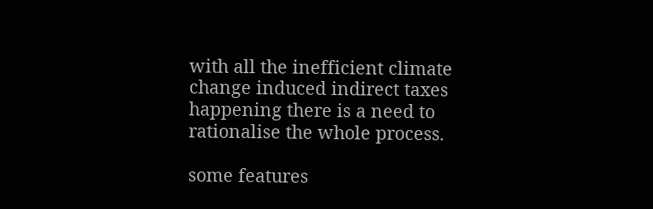with all the inefficient climate change induced indirect taxes happening there is a need to rationalise the whole process.

some features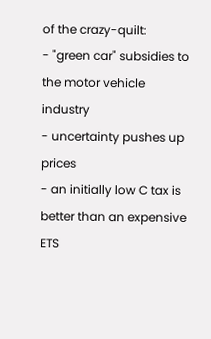of the crazy-quilt:
- "green car" subsidies to the motor vehicle industry
- uncertainty pushes up prices
- an initially low C tax is better than an expensive ETS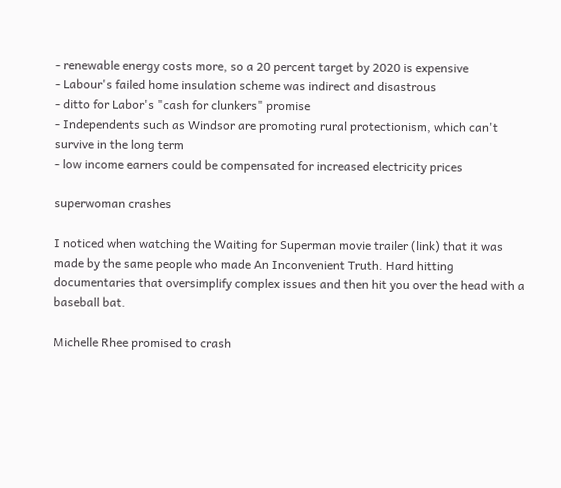- renewable energy costs more, so a 20 percent target by 2020 is expensive
- Labour's failed home insulation scheme was indirect and disastrous
- ditto for Labor's "cash for clunkers" promise
- Independents such as Windsor are promoting rural protectionism, which can't survive in the long term
- low income earners could be compensated for increased electricity prices

superwoman crashes

I noticed when watching the Waiting for Superman movie trailer (link) that it was made by the same people who made An Inconvenient Truth. Hard hitting documentaries that oversimplify complex issues and then hit you over the head with a baseball bat.

Michelle Rhee promised to crash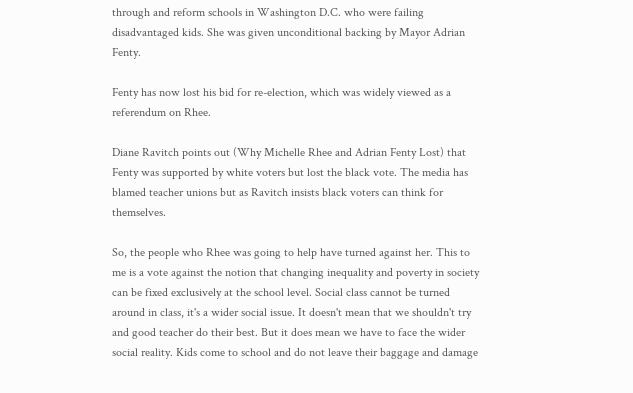through and reform schools in Washington D.C. who were failing disadvantaged kids. She was given unconditional backing by Mayor Adrian Fenty.

Fenty has now lost his bid for re-election, which was widely viewed as a referendum on Rhee.

Diane Ravitch points out (Why Michelle Rhee and Adrian Fenty Lost) that Fenty was supported by white voters but lost the black vote. The media has blamed teacher unions but as Ravitch insists black voters can think for themselves.

So, the people who Rhee was going to help have turned against her. This to me is a vote against the notion that changing inequality and poverty in society can be fixed exclusively at the school level. Social class cannot be turned around in class, it's a wider social issue. It doesn't mean that we shouldn't try and good teacher do their best. But it does mean we have to face the wider social reality. Kids come to school and do not leave their baggage and damage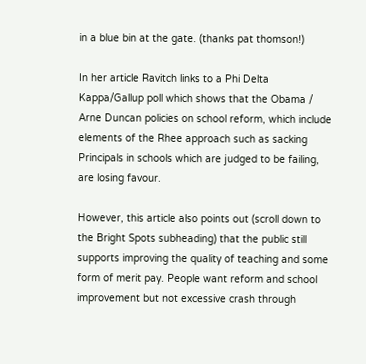in a blue bin at the gate. (thanks pat thomson!)

In her article Ravitch links to a Phi Delta Kappa/Gallup poll which shows that the Obama / Arne Duncan policies on school reform, which include elements of the Rhee approach such as sacking Principals in schools which are judged to be failing, are losing favour.

However, this article also points out (scroll down to the Bright Spots subheading) that the public still supports improving the quality of teaching and some form of merit pay. People want reform and school improvement but not excessive crash through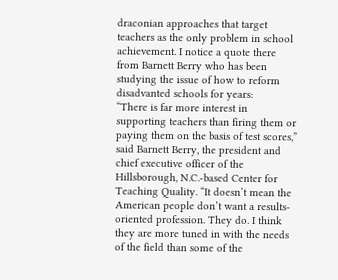draconian approaches that target teachers as the only problem in school achievement. I notice a quote there from Barnett Berry who has been studying the issue of how to reform disadvanted schools for years:
“There is far more interest in supporting teachers than firing them or paying them on the basis of test scores,” said Barnett Berry, the president and chief executive officer of the Hillsborough, N.C.-based Center for Teaching Quality. “It doesn’t mean the American people don’t want a results-oriented profession. They do. I think they are more tuned in with the needs of the field than some of the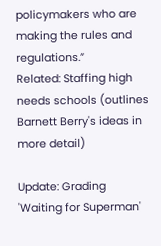policymakers who are making the rules and regulations.”
Related: Staffing high needs schools (outlines Barnett Berry's ideas in more detail)

Update: Grading 'Waiting for Superman'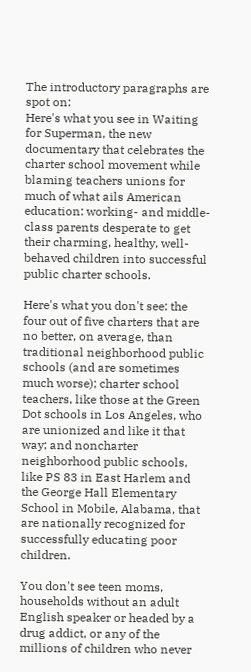The introductory paragraphs are spot on:
Here's what you see in Waiting for Superman, the new documentary that celebrates the charter school movement while blaming teachers unions for much of what ails American education: working- and middle-class parents desperate to get their charming, healthy, well-behaved children into successful public charter schools.

Here's what you don't see: the four out of five charters that are no better, on average, than traditional neighborhood public schools (and are sometimes much worse); charter school teachers, like those at the Green Dot schools in Los Angeles, who are unionized and like it that way; and noncharter neighborhood public schools, like PS 83 in East Harlem and the George Hall Elementary School in Mobile, Alabama, that are nationally recognized for successfully educating poor children.

You don't see teen moms, households without an adult English speaker or headed by a drug addict, or any of the millions of children who never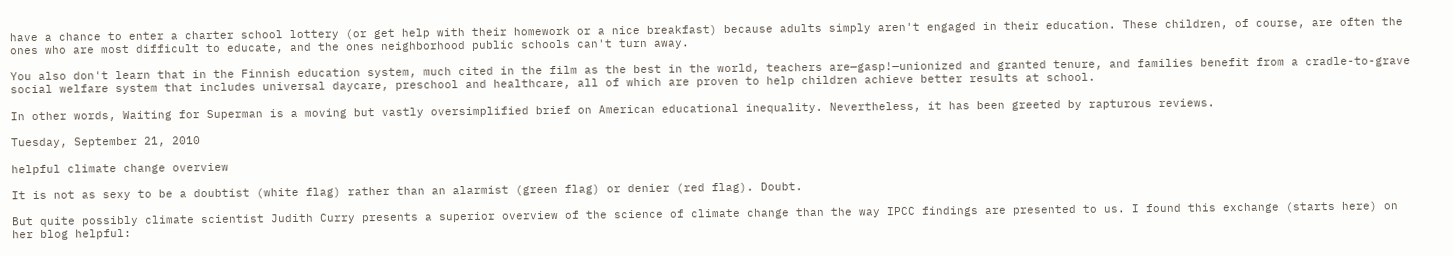have a chance to enter a charter school lottery (or get help with their homework or a nice breakfast) because adults simply aren't engaged in their education. These children, of course, are often the ones who are most difficult to educate, and the ones neighborhood public schools can't turn away.

You also don't learn that in the Finnish education system, much cited in the film as the best in the world, teachers are—gasp!—unionized and granted tenure, and families benefit from a cradle-to-grave social welfare system that includes universal daycare, preschool and healthcare, all of which are proven to help children achieve better results at school.

In other words, Waiting for Superman is a moving but vastly oversimplified brief on American educational inequality. Nevertheless, it has been greeted by rapturous reviews.

Tuesday, September 21, 2010

helpful climate change overview

It is not as sexy to be a doubtist (white flag) rather than an alarmist (green flag) or denier (red flag). Doubt.

But quite possibly climate scientist Judith Curry presents a superior overview of the science of climate change than the way IPCC findings are presented to us. I found this exchange (starts here) on her blog helpful: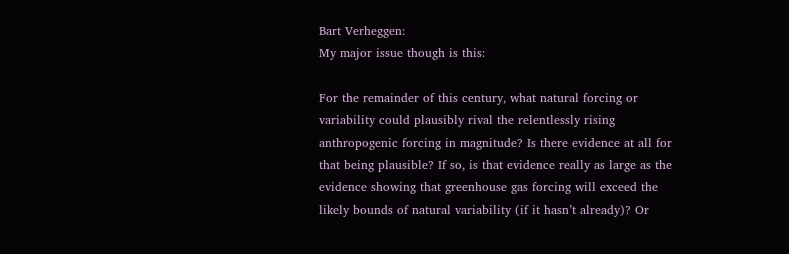Bart Verheggen:
My major issue though is this:

For the remainder of this century, what natural forcing or variability could plausibly rival the relentlessly rising anthropogenic forcing in magnitude? Is there evidence at all for that being plausible? If so, is that evidence really as large as the evidence showing that greenhouse gas forcing will exceed the likely bounds of natural variability (if it hasn’t already)? Or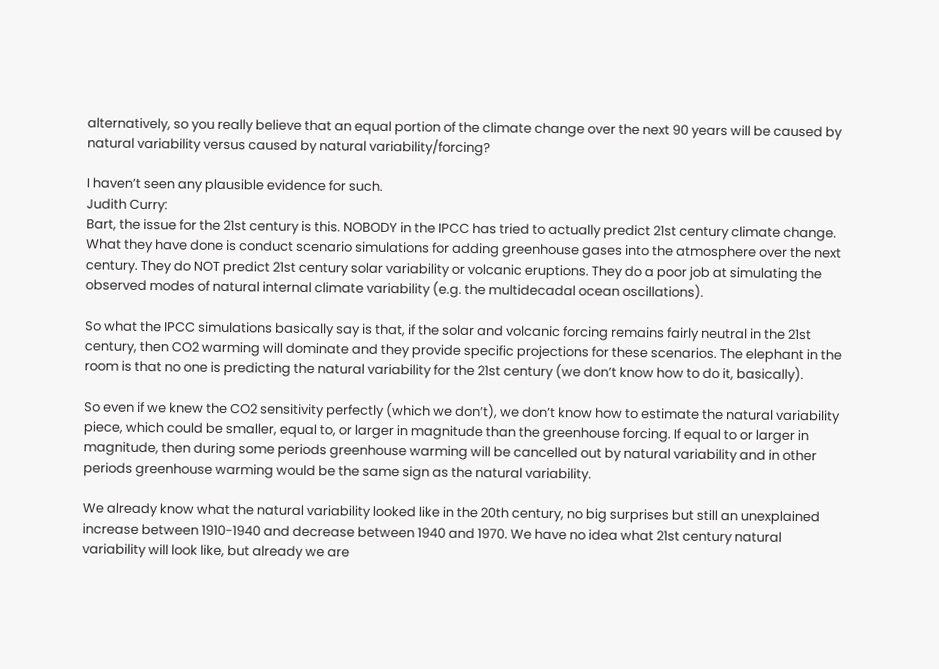alternatively, so you really believe that an equal portion of the climate change over the next 90 years will be caused by natural variability versus caused by natural variability/forcing?

I haven’t seen any plausible evidence for such.
Judith Curry:
Bart, the issue for the 21st century is this. NOBODY in the IPCC has tried to actually predict 21st century climate change. What they have done is conduct scenario simulations for adding greenhouse gases into the atmosphere over the next century. They do NOT predict 21st century solar variability or volcanic eruptions. They do a poor job at simulating the observed modes of natural internal climate variability (e.g. the multidecadal ocean oscillations).

So what the IPCC simulations basically say is that, if the solar and volcanic forcing remains fairly neutral in the 21st century, then CO2 warming will dominate and they provide specific projections for these scenarios. The elephant in the room is that no one is predicting the natural variability for the 21st century (we don’t know how to do it, basically).

So even if we knew the CO2 sensitivity perfectly (which we don’t), we don’t know how to estimate the natural variability piece, which could be smaller, equal to, or larger in magnitude than the greenhouse forcing. If equal to or larger in magnitude, then during some periods greenhouse warming will be cancelled out by natural variability and in other periods greenhouse warming would be the same sign as the natural variability.

We already know what the natural variability looked like in the 20th century, no big surprises but still an unexplained increase between 1910-1940 and decrease between 1940 and 1970. We have no idea what 21st century natural variability will look like, but already we are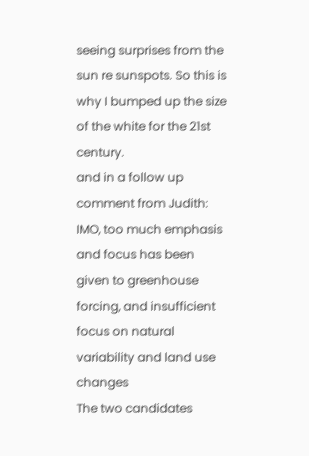seeing surprises from the sun re sunspots. So this is why I bumped up the size of the white for the 21st century.
and in a follow up comment from Judith:
IMO, too much emphasis and focus has been given to greenhouse forcing, and insufficient focus on natural variability and land use changes
The two candidates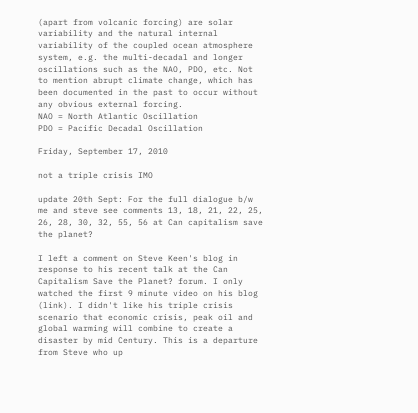(apart from volcanic forcing) are solar variability and the natural internal variability of the coupled ocean atmosphere system, e.g. the multi-decadal and longer oscillations such as the NAO, PDO, etc. Not to mention abrupt climate change, which has been documented in the past to occur without any obvious external forcing.
NAO = North Atlantic Oscillation
PDO = Pacific Decadal Oscillation

Friday, September 17, 2010

not a triple crisis IMO

update 20th Sept: For the full dialogue b/w me and steve see comments 13, 18, 21, 22, 25, 26, 28, 30, 32, 55, 56 at Can capitalism save the planet?

I left a comment on Steve Keen's blog in response to his recent talk at the Can Capitalism Save the Planet? forum. I only watched the first 9 minute video on his blog (link). I didn't like his triple crisis scenario that economic crisis, peak oil and global warming will combine to create a disaster by mid Century. This is a departure from Steve who up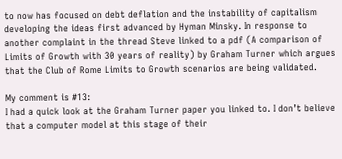to now has focused on debt deflation and the instability of capitalism developing the ideas first advanced by Hyman Minsky. In response to another complaint in the thread Steve linked to a pdf (A comparison of Limits of Growth with 30 years of reality) by Graham Turner which argues that the Club of Rome Limits to Growth scenarios are being validated.

My comment is #13:
I had a quick look at the Graham Turner paper you linked to. I don’t believe that a computer model at this stage of their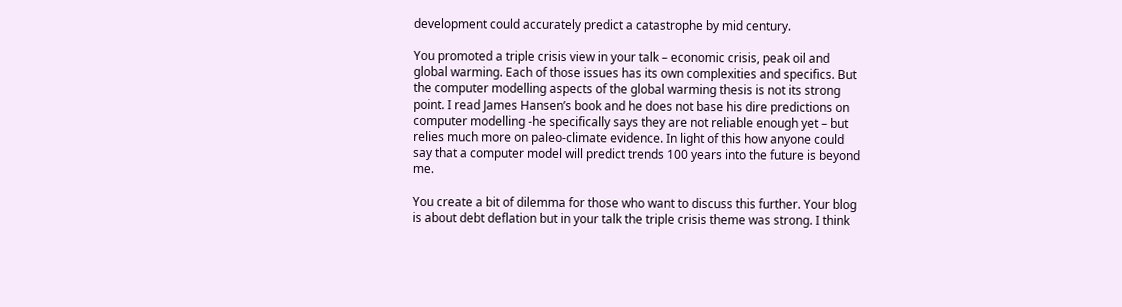development could accurately predict a catastrophe by mid century.

You promoted a triple crisis view in your talk – economic crisis, peak oil and global warming. Each of those issues has its own complexities and specifics. But the computer modelling aspects of the global warming thesis is not its strong point. I read James Hansen’s book and he does not base his dire predictions on computer modelling -he specifically says they are not reliable enough yet – but relies much more on paleo-climate evidence. In light of this how anyone could say that a computer model will predict trends 100 years into the future is beyond me.

You create a bit of dilemma for those who want to discuss this further. Your blog is about debt deflation but in your talk the triple crisis theme was strong. I think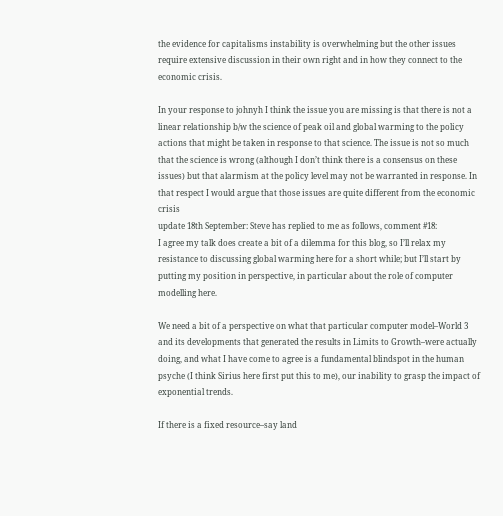the evidence for capitalisms instability is overwhelming but the other issues require extensive discussion in their own right and in how they connect to the economic crisis.

In your response to johnyh I think the issue you are missing is that there is not a linear relationship b/w the science of peak oil and global warming to the policy actions that might be taken in response to that science. The issue is not so much that the science is wrong (although I don’t think there is a consensus on these issues) but that alarmism at the policy level may not be warranted in response. In that respect I would argue that those issues are quite different from the economic crisis
update 18th September: Steve has replied to me as follows, comment #18:
I agree my talk does create a bit of a dilemma for this blog, so I’ll relax my resistance to discussing global warming here for a short while; but I’ll start by putting my position in perspective, in particular about the role of computer modelling here.

We need a bit of a perspective on what that particular computer model–World 3 and its developments that generated the results in Limits to Growth–were actually doing, and what I have come to agree is a fundamental blindspot in the human psyche (I think Sirius here first put this to me), our inability to grasp the impact of exponential trends.

If there is a fixed resource–say land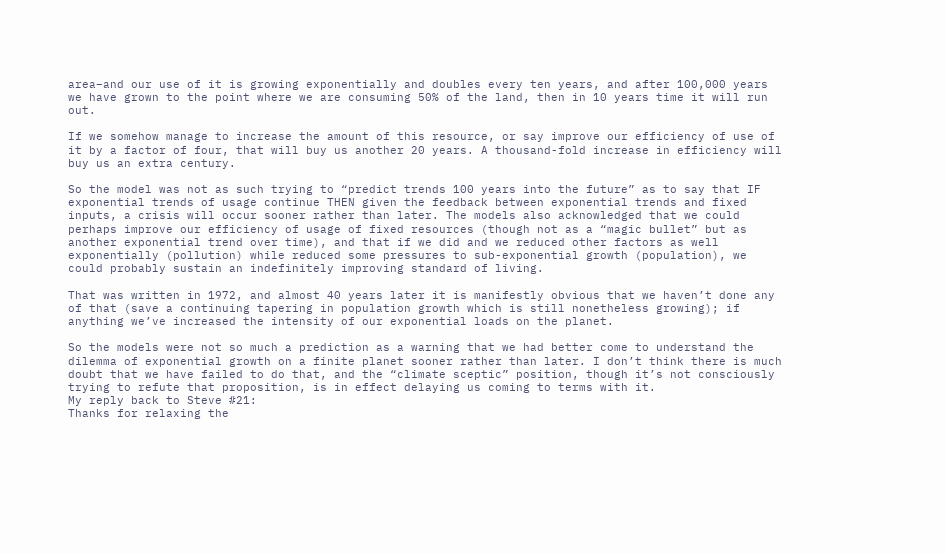area–and our use of it is growing exponentially and doubles every ten years, and after 100,000 years we have grown to the point where we are consuming 50% of the land, then in 10 years time it will run out.

If we somehow manage to increase the amount of this resource, or say improve our efficiency of use of it by a factor of four, that will buy us another 20 years. A thousand-fold increase in efficiency will buy us an extra century.

So the model was not as such trying to “predict trends 100 years into the future” as to say that IF exponential trends of usage continue THEN given the feedback between exponential trends and fixed inputs, a crisis will occur sooner rather than later. The models also acknowledged that we could perhaps improve our efficiency of usage of fixed resources (though not as a “magic bullet” but as another exponential trend over time), and that if we did and we reduced other factors as well exponentially (pollution) while reduced some pressures to sub-exponential growth (population), we could probably sustain an indefinitely improving standard of living.

That was written in 1972, and almost 40 years later it is manifestly obvious that we haven’t done any of that (save a continuing tapering in population growth which is still nonetheless growing); if anything we’ve increased the intensity of our exponential loads on the planet.

So the models were not so much a prediction as a warning that we had better come to understand the dilemma of exponential growth on a finite planet sooner rather than later. I don’t think there is much doubt that we have failed to do that, and the “climate sceptic” position, though it’s not consciously trying to refute that proposition, is in effect delaying us coming to terms with it.
My reply back to Steve #21:
Thanks for relaxing the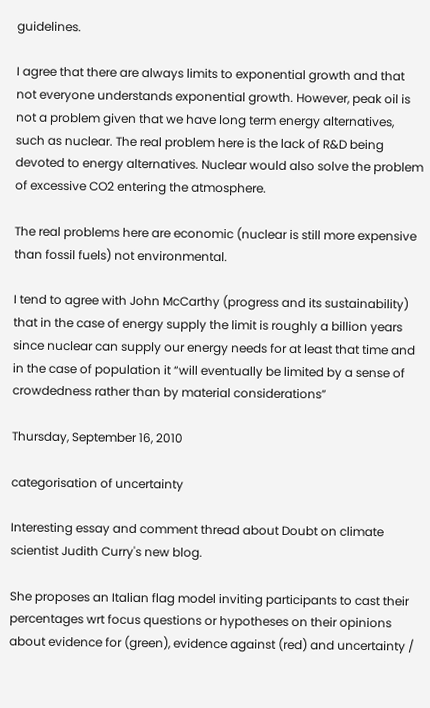guidelines.

I agree that there are always limits to exponential growth and that not everyone understands exponential growth. However, peak oil is not a problem given that we have long term energy alternatives, such as nuclear. The real problem here is the lack of R&D being devoted to energy alternatives. Nuclear would also solve the problem of excessive CO2 entering the atmosphere.

The real problems here are economic (nuclear is still more expensive than fossil fuels) not environmental.

I tend to agree with John McCarthy (progress and its sustainability) that in the case of energy supply the limit is roughly a billion years since nuclear can supply our energy needs for at least that time and in the case of population it “will eventually be limited by a sense of crowdedness rather than by material considerations”

Thursday, September 16, 2010

categorisation of uncertainty

Interesting essay and comment thread about Doubt on climate scientist Judith Curry's new blog.

She proposes an Italian flag model inviting participants to cast their percentages wrt focus questions or hypotheses on their opinions about evidence for (green), evidence against (red) and uncertainty /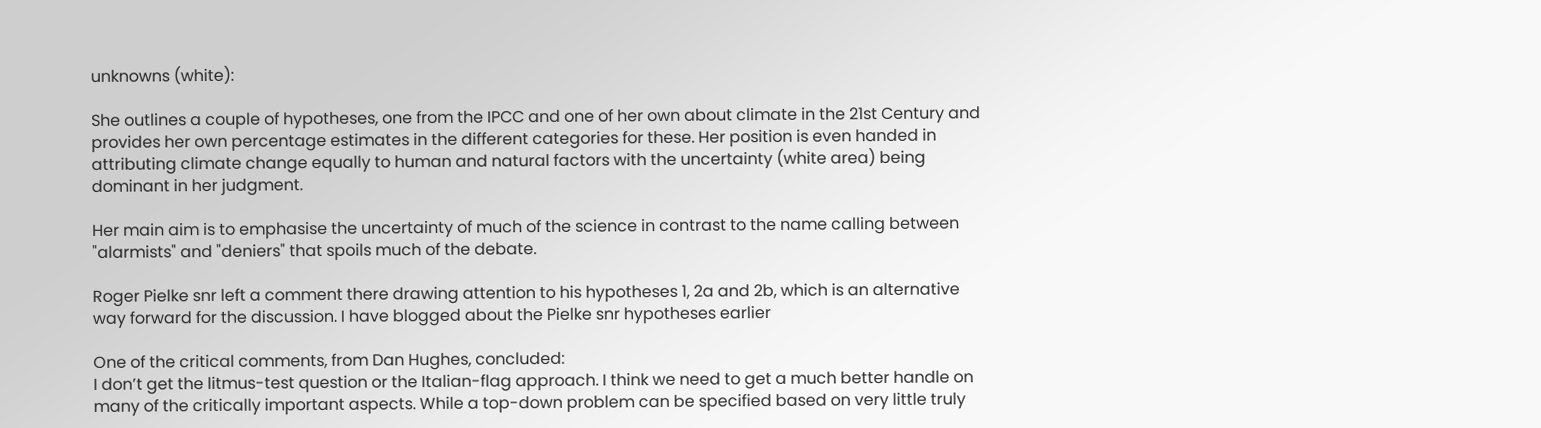unknowns (white):

She outlines a couple of hypotheses, one from the IPCC and one of her own about climate in the 21st Century and provides her own percentage estimates in the different categories for these. Her position is even handed in attributing climate change equally to human and natural factors with the uncertainty (white area) being dominant in her judgment.

Her main aim is to emphasise the uncertainty of much of the science in contrast to the name calling between "alarmists" and "deniers" that spoils much of the debate.

Roger Pielke snr left a comment there drawing attention to his hypotheses 1, 2a and 2b, which is an alternative way forward for the discussion. I have blogged about the Pielke snr hypotheses earlier

One of the critical comments, from Dan Hughes, concluded:
I don’t get the litmus-test question or the Italian-flag approach. I think we need to get a much better handle on many of the critically important aspects. While a top-down problem can be specified based on very little truly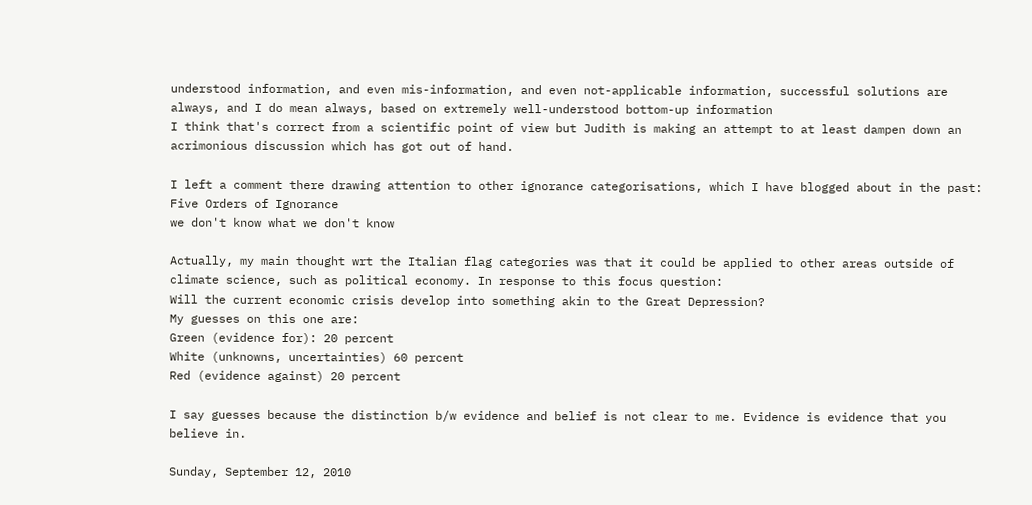understood information, and even mis-information, and even not-applicable information, successful solutions are always, and I do mean always, based on extremely well-understood bottom-up information
I think that's correct from a scientific point of view but Judith is making an attempt to at least dampen down an acrimonious discussion which has got out of hand.

I left a comment there drawing attention to other ignorance categorisations, which I have blogged about in the past:
Five Orders of Ignorance
we don't know what we don't know

Actually, my main thought wrt the Italian flag categories was that it could be applied to other areas outside of climate science, such as political economy. In response to this focus question:
Will the current economic crisis develop into something akin to the Great Depression?
My guesses on this one are:
Green (evidence for): 20 percent
White (unknowns, uncertainties) 60 percent
Red (evidence against) 20 percent

I say guesses because the distinction b/w evidence and belief is not clear to me. Evidence is evidence that you believe in.

Sunday, September 12, 2010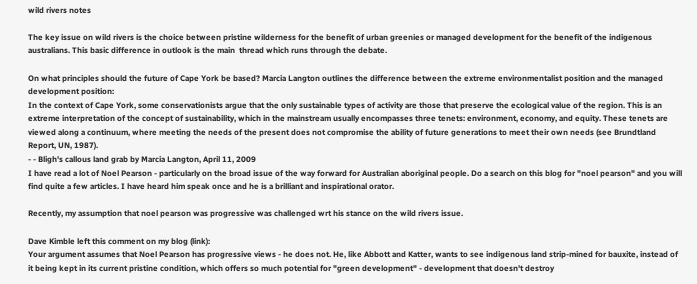wild rivers notes

The key issue on wild rivers is the choice between pristine wilderness for the benefit of urban greenies or managed development for the benefit of the indigenous australians. This basic difference in outlook is the main  thread which runs through the debate.

On what principles should the future of Cape York be based? Marcia Langton outlines the difference between the extreme environmentalist position and the managed development position:
In the context of Cape York, some conservationists argue that the only sustainable types of activity are those that preserve the ecological value of the region. This is an extreme interpretation of the concept of sustainability, which in the mainstream usually encompasses three tenets: environment, economy, and equity. These tenets are viewed along a continuum, where meeting the needs of the present does not compromise the ability of future generations to meet their own needs (see Brundtland Report, UN, 1987).
- - Bligh's callous land grab by Marcia Langton, April 11, 2009
I have read a lot of Noel Pearson - particularly on the broad issue of the way forward for Australian aboriginal people. Do a search on this blog for "noel pearson" and you will find quite a few articles. I have heard him speak once and he is a brilliant and inspirational orator.

Recently, my assumption that noel pearson was progressive was challenged wrt his stance on the wild rivers issue.

Dave Kimble left this comment on my blog (link):
Your argument assumes that Noel Pearson has progressive views - he does not. He, like Abbott and Katter, wants to see indigenous land strip-mined for bauxite, instead of it being kept in its current pristine condition, which offers so much potential for "green development" - development that doesn't destroy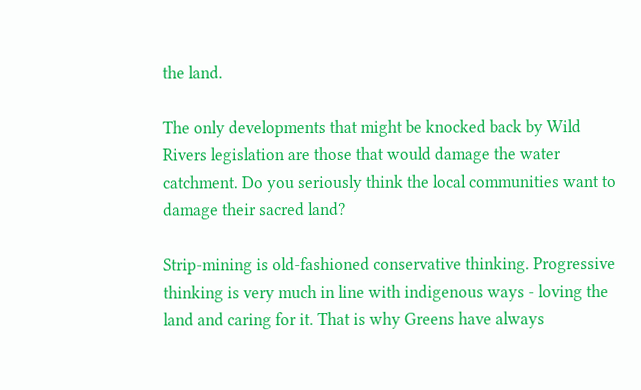the land.

The only developments that might be knocked back by Wild Rivers legislation are those that would damage the water catchment. Do you seriously think the local communities want to damage their sacred land?

Strip-mining is old-fashioned conservative thinking. Progressive thinking is very much in line with indigenous ways - loving the land and caring for it. That is why Greens have always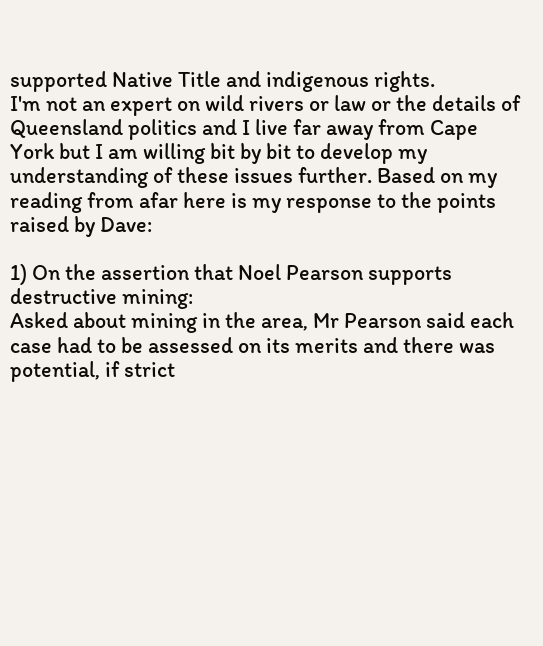supported Native Title and indigenous rights.
I'm not an expert on wild rivers or law or the details of Queensland politics and I live far away from Cape York but I am willing bit by bit to develop my understanding of these issues further. Based on my reading from afar here is my response to the points raised by Dave:

1) On the assertion that Noel Pearson supports destructive mining:
Asked about mining in the area, Mr Pearson said each case had to be assessed on its merits and there was potential, if strict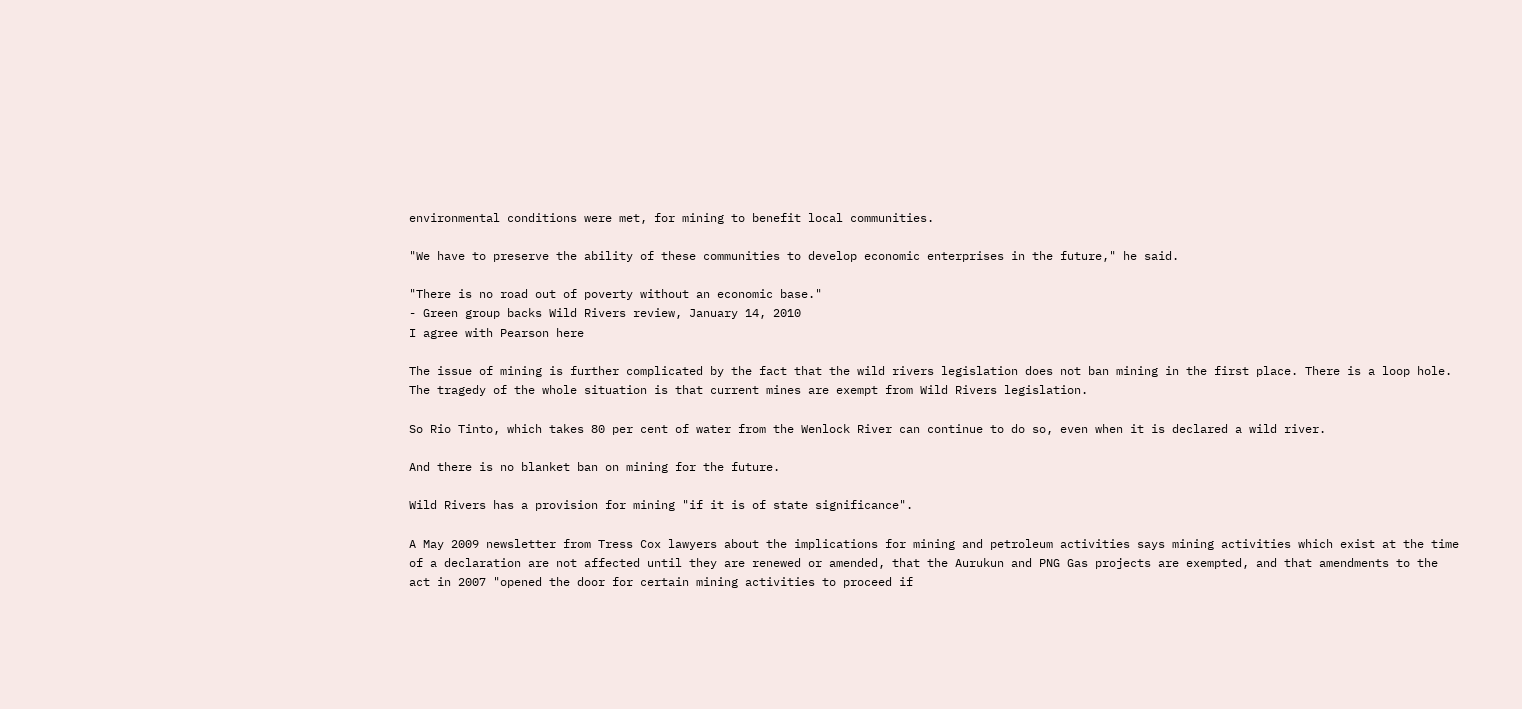environmental conditions were met, for mining to benefit local communities.

"We have to preserve the ability of these communities to develop economic enterprises in the future," he said.

"There is no road out of poverty without an economic base."
- Green group backs Wild Rivers review, January 14, 2010
I agree with Pearson here

The issue of mining is further complicated by the fact that the wild rivers legislation does not ban mining in the first place. There is a loop hole.
The tragedy of the whole situation is that current mines are exempt from Wild Rivers legislation.

So Rio Tinto, which takes 80 per cent of water from the Wenlock River can continue to do so, even when it is declared a wild river.

And there is no blanket ban on mining for the future.

Wild Rivers has a provision for mining "if it is of state significance".

A May 2009 newsletter from Tress Cox lawyers about the implications for mining and petroleum activities says mining activities which exist at the time of a declaration are not affected until they are renewed or amended, that the Aurukun and PNG Gas projects are exempted, and that amendments to the act in 2007 "opened the door for certain mining activities to proceed if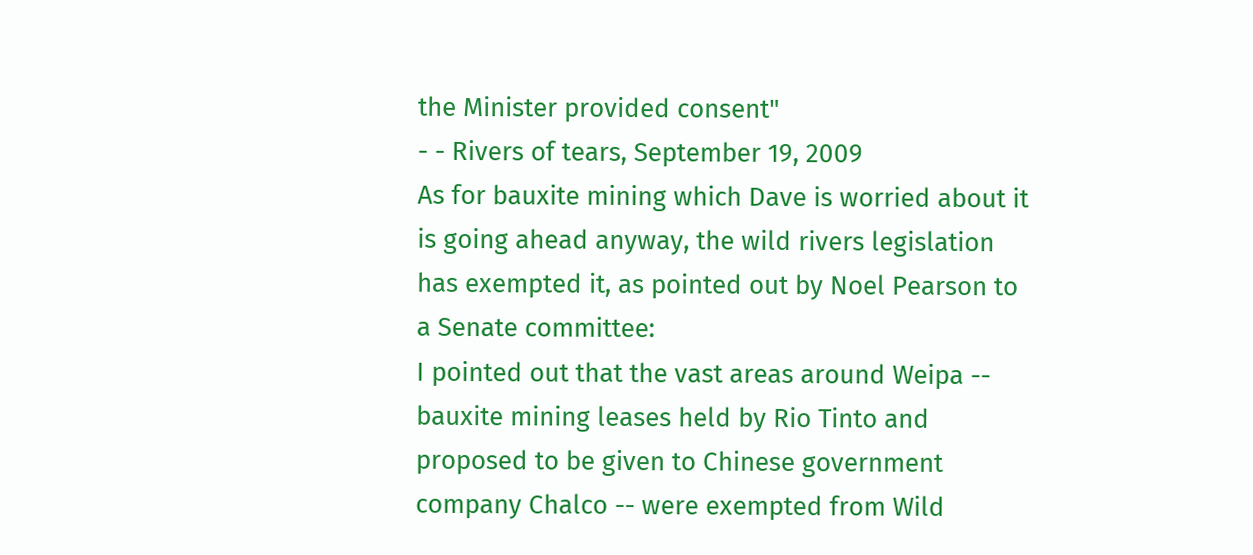the Minister provided consent"
- - Rivers of tears, September 19, 2009
As for bauxite mining which Dave is worried about it is going ahead anyway, the wild rivers legislation has exempted it, as pointed out by Noel Pearson to a Senate committee:
I pointed out that the vast areas around Weipa -- bauxite mining leases held by Rio Tinto and proposed to be given to Chinese government company Chalco -- were exempted from Wild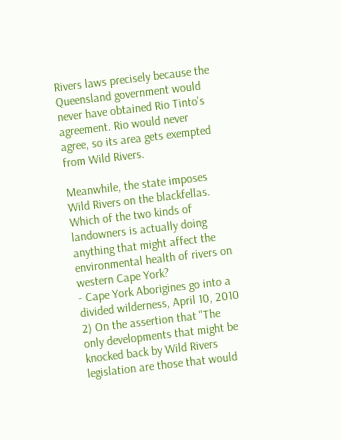Rivers laws precisely because the Queensland government would never have obtained Rio Tinto's agreement. Rio would never agree, so its area gets exempted from Wild Rivers.

Meanwhile, the state imposes Wild Rivers on the blackfellas. Which of the two kinds of landowners is actually doing anything that might affect the environmental health of rivers on western Cape York?
- Cape York Aborigines go into a divided wilderness, April 10, 2010
2) On the assertion that "The only developments that might be knocked back by Wild Rivers legislation are those that would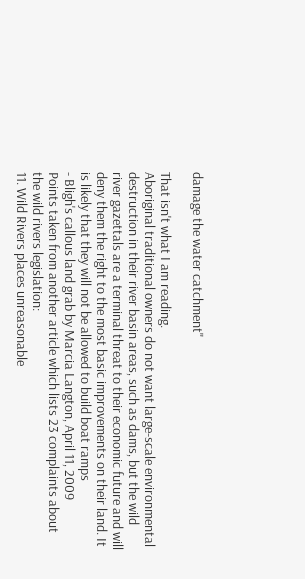damage the water catchment"

That isn't what I am reading.
Aboriginal traditional owners do not want large-scale environmental destruction in their river basin areas, such as dams, but the wild river gazettals are a terminal threat to their economic future and will deny them the right to the most basic improvements on their land. It is likely that they will not be allowed to build boat ramps
- Bligh's callous land grab by Marcia Langton, April 11, 2009
Points taken from another article which lists 23 complaints about the wild rivers legislation:
11. Wild Rivers places unreasonable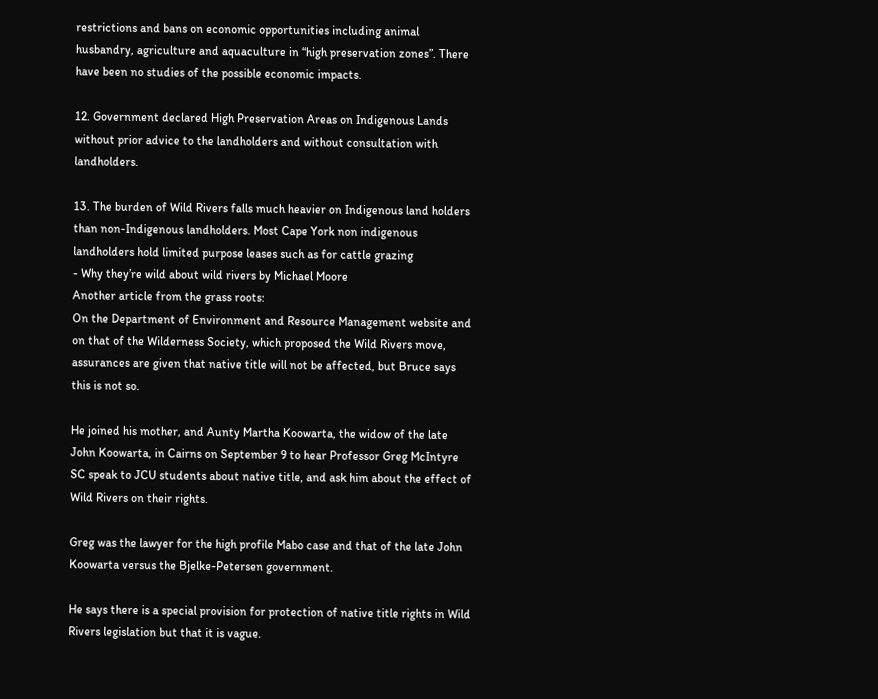restrictions and bans on economic opportunities including animal husbandry, agriculture and aquaculture in “high preservation zones”. There have been no studies of the possible economic impacts.

12. Government declared High Preservation Areas on Indigenous Lands without prior advice to the landholders and without consultation with landholders.

13. The burden of Wild Rivers falls much heavier on Indigenous land holders than non-Indigenous landholders. Most Cape York non indigenous landholders hold limited purpose leases such as for cattle grazing
- Why they’re wild about wild rivers by Michael Moore
Another article from the grass roots:
On the Department of Environment and Resource Management website and on that of the Wilderness Society, which proposed the Wild Rivers move, assurances are given that native title will not be affected, but Bruce says this is not so.

He joined his mother, and Aunty Martha Koowarta, the widow of the late John Koowarta, in Cairns on September 9 to hear Professor Greg McIntyre SC speak to JCU students about native title, and ask him about the effect of Wild Rivers on their rights.

Greg was the lawyer for the high profile Mabo case and that of the late John Koowarta versus the Bjelke-Petersen government.

He says there is a special provision for protection of native title rights in Wild Rivers legislation but that it is vague.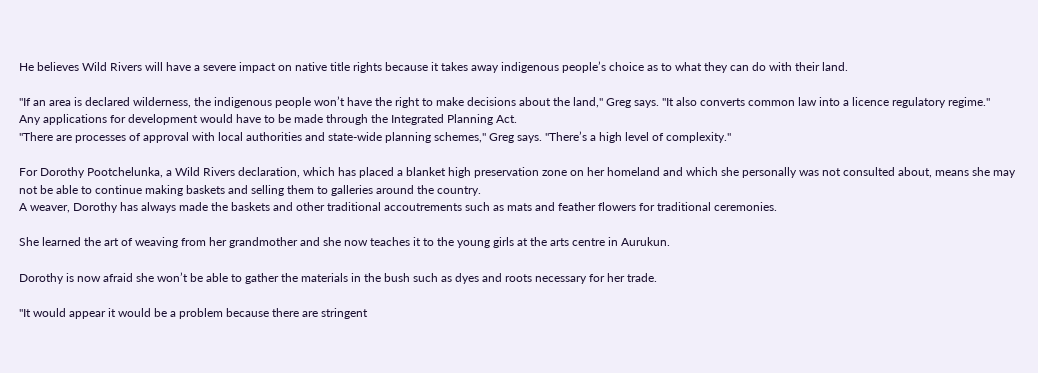He believes Wild Rivers will have a severe impact on native title rights because it takes away indigenous people’s choice as to what they can do with their land.

"If an area is declared wilderness, the indigenous people won’t have the right to make decisions about the land," Greg says. "It also converts common law into a licence regulatory regime."
Any applications for development would have to be made through the Integrated Planning Act.
"There are processes of approval with local authorities and state-wide planning schemes," Greg says. "There’s a high level of complexity."

For Dorothy Pootchelunka, a Wild Rivers declaration, which has placed a blanket high preservation zone on her homeland and which she personally was not consulted about, means she may not be able to continue making baskets and selling them to galleries around the country.
A weaver, Dorothy has always made the baskets and other traditional accoutrements such as mats and feather flowers for traditional ceremonies.

She learned the art of weaving from her grandmother and she now teaches it to the young girls at the arts centre in Aurukun.

Dorothy is now afraid she won’t be able to gather the materials in the bush such as dyes and roots necessary for her trade.

"It would appear it would be a problem because there are stringent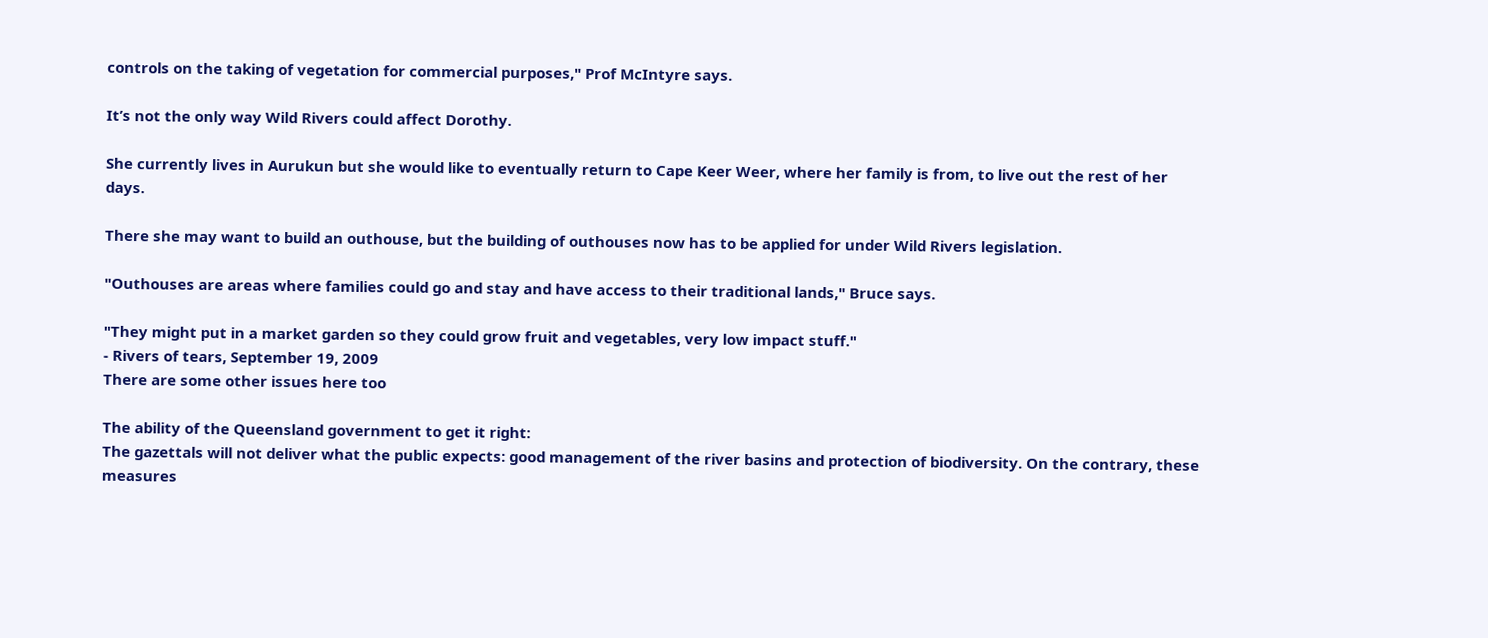controls on the taking of vegetation for commercial purposes," Prof McIntyre says.

It’s not the only way Wild Rivers could affect Dorothy.

She currently lives in Aurukun but she would like to eventually return to Cape Keer Weer, where her family is from, to live out the rest of her days.

There she may want to build an outhouse, but the building of outhouses now has to be applied for under Wild Rivers legislation.

"Outhouses are areas where families could go and stay and have access to their traditional lands," Bruce says.

"They might put in a market garden so they could grow fruit and vegetables, very low impact stuff."
- Rivers of tears, September 19, 2009
There are some other issues here too

The ability of the Queensland government to get it right:
The gazettals will not deliver what the public expects: good management of the river basins and protection of biodiversity. On the contrary, these measures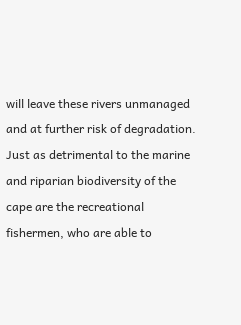will leave these rivers unmanaged and at further risk of degradation. Just as detrimental to the marine and riparian biodiversity of the cape are the recreational fishermen, who are able to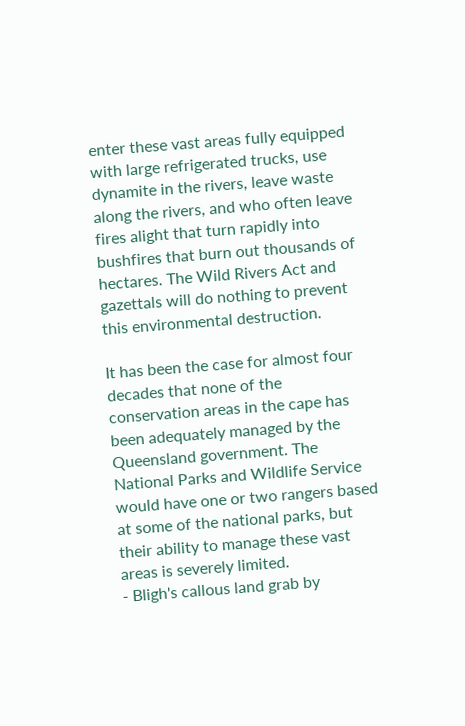enter these vast areas fully equipped with large refrigerated trucks, use dynamite in the rivers, leave waste along the rivers, and who often leave fires alight that turn rapidly into bushfires that burn out thousands of hectares. The Wild Rivers Act and gazettals will do nothing to prevent this environmental destruction.

It has been the case for almost four decades that none of the conservation areas in the cape has been adequately managed by the Queensland government. The National Parks and Wildlife Service would have one or two rangers based at some of the national parks, but their ability to manage these vast areas is severely limited.
- Bligh's callous land grab by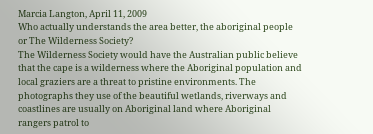Marcia Langton, April 11, 2009
Who actually understands the area better, the aboriginal people or The Wilderness Society?
The Wilderness Society would have the Australian public believe that the cape is a wilderness where the Aboriginal population and local graziers are a threat to pristine environments. The photographs they use of the beautiful wetlands, riverways and coastlines are usually on Aboriginal land where Aboriginal rangers patrol to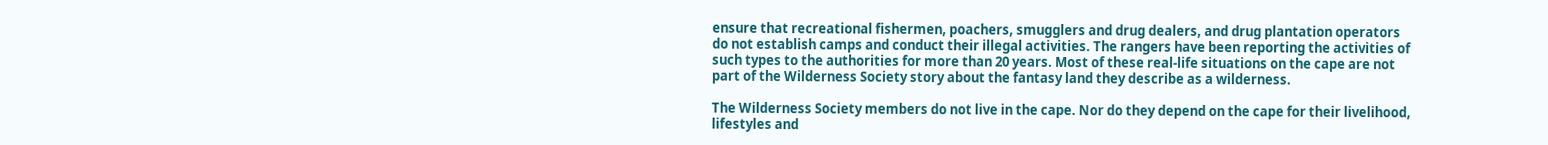ensure that recreational fishermen, poachers, smugglers and drug dealers, and drug plantation operators do not establish camps and conduct their illegal activities. The rangers have been reporting the activities of such types to the authorities for more than 20 years. Most of these real-life situations on the cape are not part of the Wilderness Society story about the fantasy land they describe as a wilderness.

The Wilderness Society members do not live in the cape. Nor do they depend on the cape for their livelihood, lifestyles and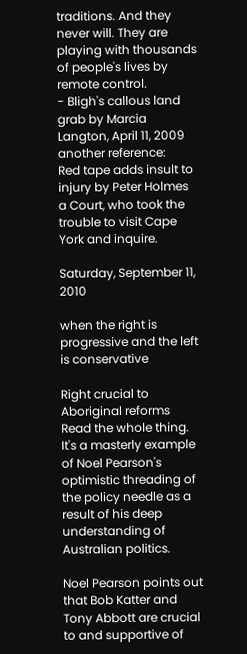traditions. And they never will. They are playing with thousands of people's lives by remote control.
- Bligh's callous land grab by Marcia Langton, April 11, 2009
another reference:
Red tape adds insult to injury by Peter Holmes a Court, who took the trouble to visit Cape York and inquire.

Saturday, September 11, 2010

when the right is progressive and the left is conservative

Right crucial to Aboriginal reforms
Read the whole thing. It's a masterly example of Noel Pearson's optimistic threading of the policy needle as a result of his deep understanding of Australian politics.

Noel Pearson points out that Bob Katter and Tony Abbott are crucial to and supportive of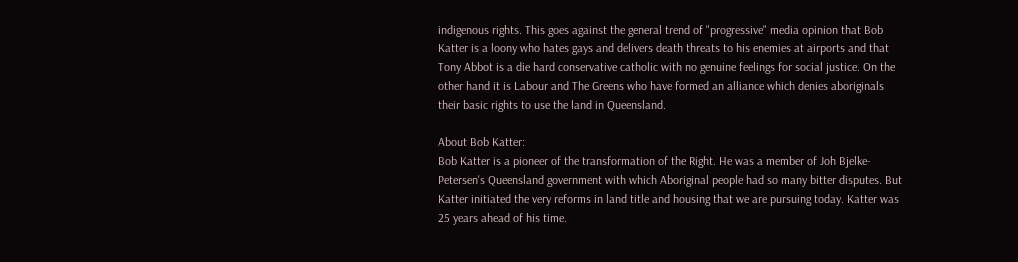indigenous rights. This goes against the general trend of "progressive" media opinion that Bob Katter is a loony who hates gays and delivers death threats to his enemies at airports and that Tony Abbot is a die hard conservative catholic with no genuine feelings for social justice. On the other hand it is Labour and The Greens who have formed an alliance which denies aboriginals their basic rights to use the land in Queensland.

About Bob Katter:
Bob Katter is a pioneer of the transformation of the Right. He was a member of Joh Bjelke-Petersen's Queensland government with which Aboriginal people had so many bitter disputes. But Katter initiated the very reforms in land title and housing that we are pursuing today. Katter was 25 years ahead of his time.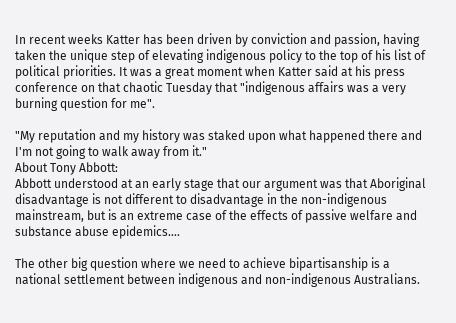In recent weeks Katter has been driven by conviction and passion, having taken the unique step of elevating indigenous policy to the top of his list of political priorities. It was a great moment when Katter said at his press conference on that chaotic Tuesday that "indigenous affairs was a very burning question for me".

"My reputation and my history was staked upon what happened there and I'm not going to walk away from it."
About Tony Abbott:
Abbott understood at an early stage that our argument was that Aboriginal disadvantage is not different to disadvantage in the non-indigenous mainstream, but is an extreme case of the effects of passive welfare and substance abuse epidemics....

The other big question where we need to achieve bipartisanship is a national settlement between indigenous and non-indigenous Australians.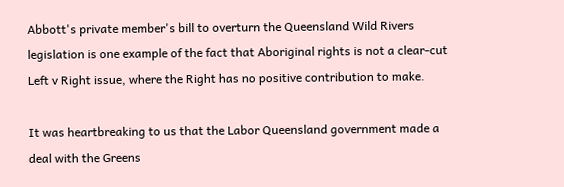Abbott's private member's bill to overturn the Queensland Wild Rivers legislation is one example of the fact that Aboriginal rights is not a clear-cut Left v Right issue, where the Right has no positive contribution to make.

It was heartbreaking to us that the Labor Queensland government made a deal with the Greens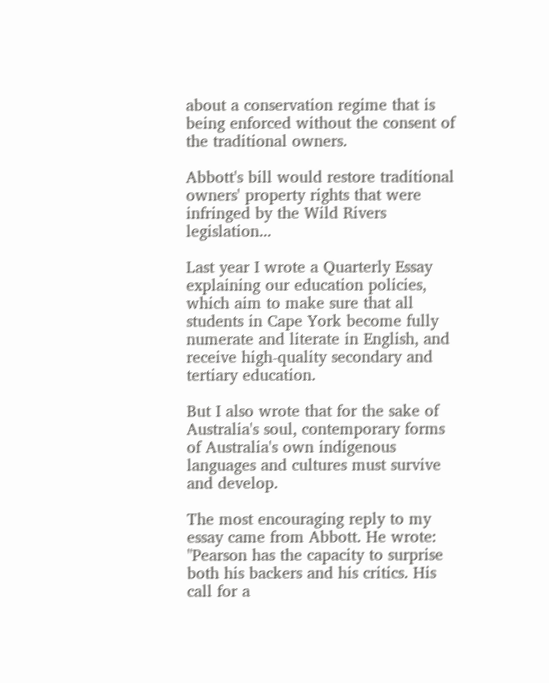about a conservation regime that is being enforced without the consent of the traditional owners.

Abbott's bill would restore traditional owners' property rights that were infringed by the Wild Rivers legislation...

Last year I wrote a Quarterly Essay explaining our education policies, which aim to make sure that all students in Cape York become fully numerate and literate in English, and receive high-quality secondary and tertiary education.

But I also wrote that for the sake of Australia's soul, contemporary forms of Australia's own indigenous languages and cultures must survive and develop.

The most encouraging reply to my essay came from Abbott. He wrote: "Pearson has the capacity to surprise both his backers and his critics. His call for a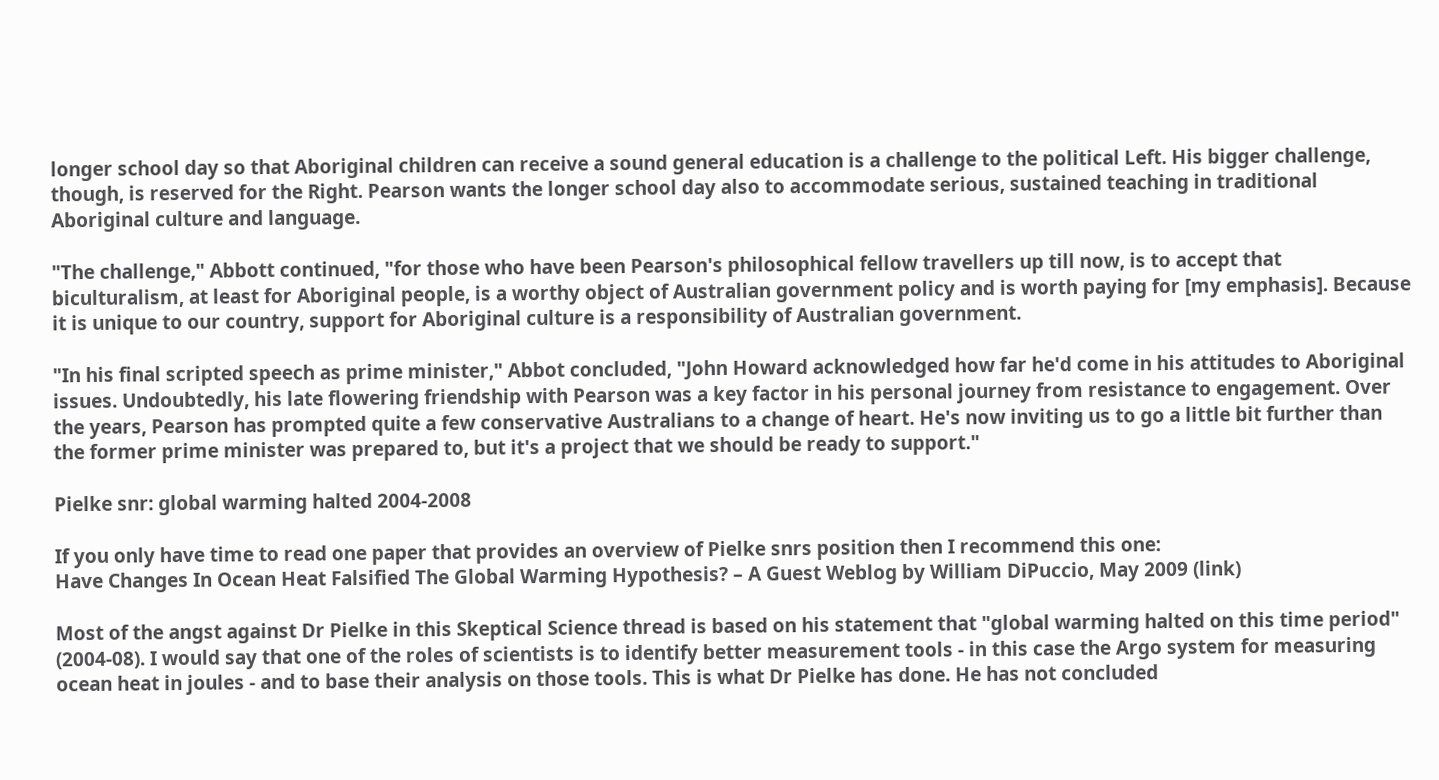longer school day so that Aboriginal children can receive a sound general education is a challenge to the political Left. His bigger challenge, though, is reserved for the Right. Pearson wants the longer school day also to accommodate serious, sustained teaching in traditional Aboriginal culture and language.

"The challenge," Abbott continued, "for those who have been Pearson's philosophical fellow travellers up till now, is to accept that biculturalism, at least for Aboriginal people, is a worthy object of Australian government policy and is worth paying for [my emphasis]. Because it is unique to our country, support for Aboriginal culture is a responsibility of Australian government.

"In his final scripted speech as prime minister," Abbot concluded, "John Howard acknowledged how far he'd come in his attitudes to Aboriginal issues. Undoubtedly, his late flowering friendship with Pearson was a key factor in his personal journey from resistance to engagement. Over the years, Pearson has prompted quite a few conservative Australians to a change of heart. He's now inviting us to go a little bit further than the former prime minister was prepared to, but it's a project that we should be ready to support."

Pielke snr: global warming halted 2004-2008

If you only have time to read one paper that provides an overview of Pielke snrs position then I recommend this one:
Have Changes In Ocean Heat Falsified The Global Warming Hypothesis? – A Guest Weblog by William DiPuccio, May 2009 (link)

Most of the angst against Dr Pielke in this Skeptical Science thread is based on his statement that "global warming halted on this time period" (2004-08). I would say that one of the roles of scientists is to identify better measurement tools - in this case the Argo system for measuring ocean heat in joules - and to base their analysis on those tools. This is what Dr Pielke has done. He has not concluded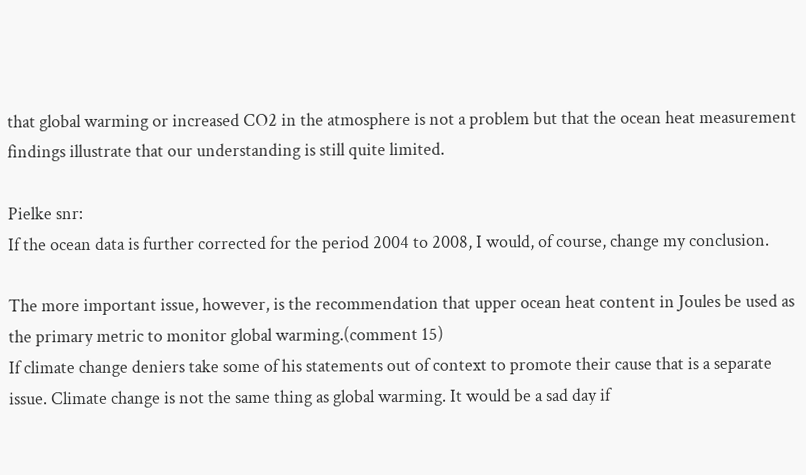that global warming or increased CO2 in the atmosphere is not a problem but that the ocean heat measurement findings illustrate that our understanding is still quite limited.

Pielke snr:
If the ocean data is further corrected for the period 2004 to 2008, I would, of course, change my conclusion.

The more important issue, however, is the recommendation that upper ocean heat content in Joules be used as the primary metric to monitor global warming.(comment 15)
If climate change deniers take some of his statements out of context to promote their cause that is a separate issue. Climate change is not the same thing as global warming. It would be a sad day if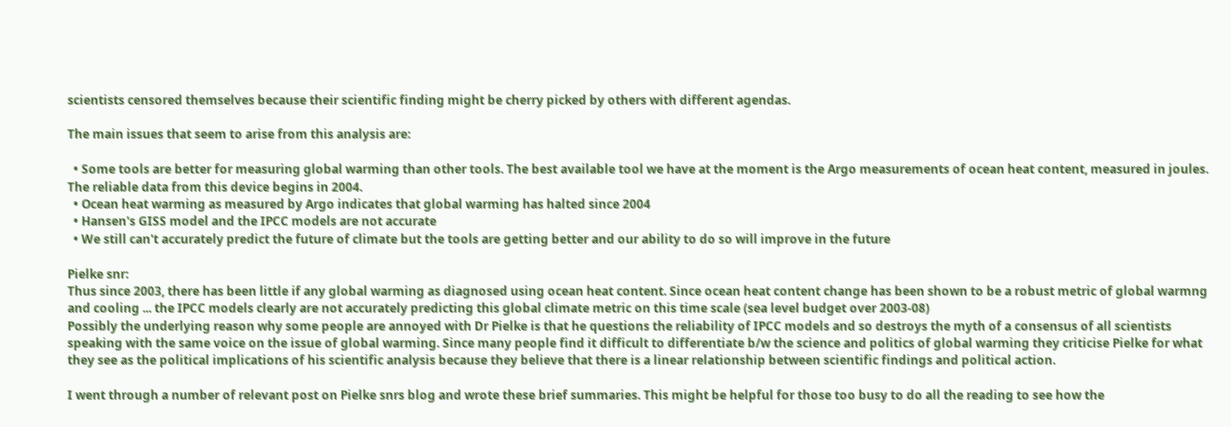scientists censored themselves because their scientific finding might be cherry picked by others with different agendas.

The main issues that seem to arise from this analysis are:

  • Some tools are better for measuring global warming than other tools. The best available tool we have at the moment is the Argo measurements of ocean heat content, measured in joules. The reliable data from this device begins in 2004.
  • Ocean heat warming as measured by Argo indicates that global warming has halted since 2004
  • Hansen's GISS model and the IPCC models are not accurate
  • We still can't accurately predict the future of climate but the tools are getting better and our ability to do so will improve in the future

Pielke snr:
Thus since 2003, there has been little if any global warming as diagnosed using ocean heat content. Since ocean heat content change has been shown to be a robust metric of global warmng and cooling ... the IPCC models clearly are not accurately predicting this global climate metric on this time scale (sea level budget over 2003-08)
Possibly the underlying reason why some people are annoyed with Dr Pielke is that he questions the reliability of IPCC models and so destroys the myth of a consensus of all scientists speaking with the same voice on the issue of global warming. Since many people find it difficult to differentiate b/w the science and politics of global warming they criticise Pielke for what they see as the political implications of his scientific analysis because they believe that there is a linear relationship between scientific findings and political action.

I went through a number of relevant post on Pielke snrs blog and wrote these brief summaries. This might be helpful for those too busy to do all the reading to see how the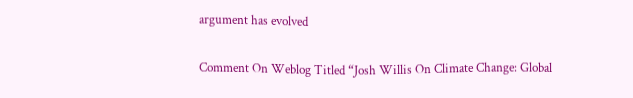argument has evolved

Comment On Weblog Titled “Josh Willis On Climate Change: Global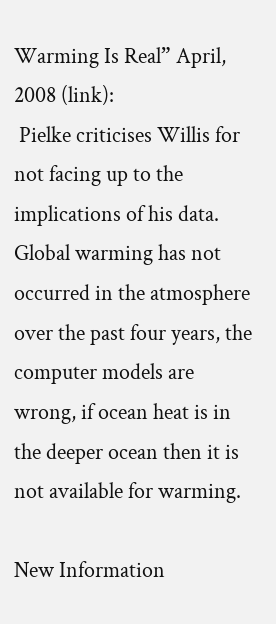Warming Is Real” April, 2008 (link):
 Pielke criticises Willis for not facing up to the implications of his data. Global warming has not occurred in the atmosphere over the past four years, the computer models are wrong, if ocean heat is in the deeper ocean then it is not available for warming.

New Information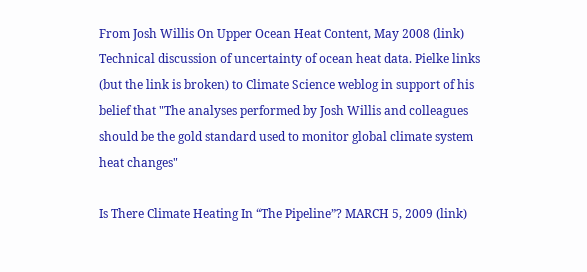From Josh Willis On Upper Ocean Heat Content, May 2008 (link)
Technical discussion of uncertainty of ocean heat data. Pielke links (but the link is broken) to Climate Science weblog in support of his belief that "The analyses performed by Josh Willis and colleagues should be the gold standard used to monitor global climate system heat changes"

Is There Climate Heating In “The Pipeline”? MARCH 5, 2009 (link)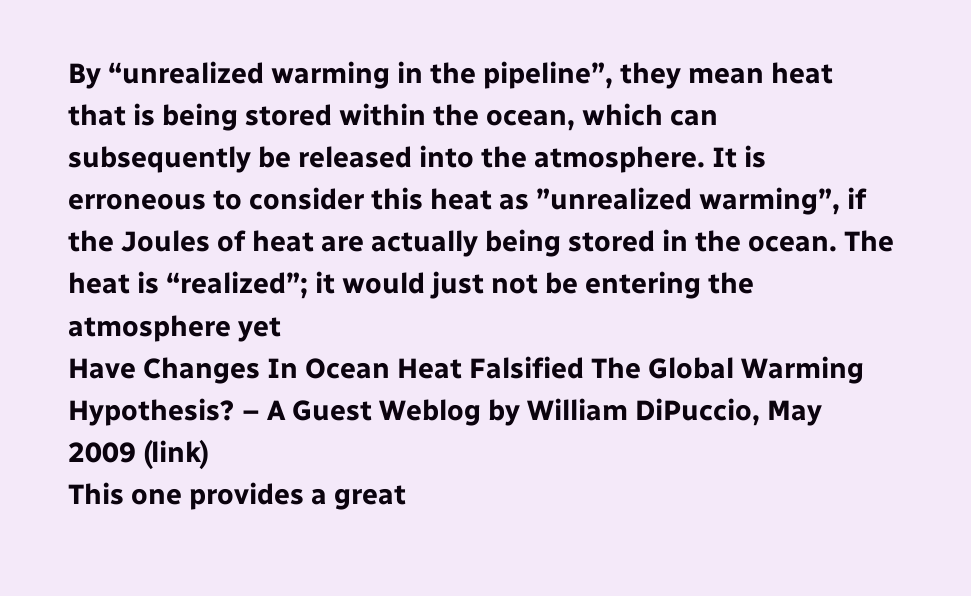By “unrealized warming in the pipeline”, they mean heat that is being stored within the ocean, which can subsequently be released into the atmosphere. It is erroneous to consider this heat as ”unrealized warming”, if the Joules of heat are actually being stored in the ocean. The heat is “realized”; it would just not be entering the atmosphere yet
Have Changes In Ocean Heat Falsified The Global Warming Hypothesis? – A Guest Weblog by William DiPuccio, May 2009 (link)
This one provides a great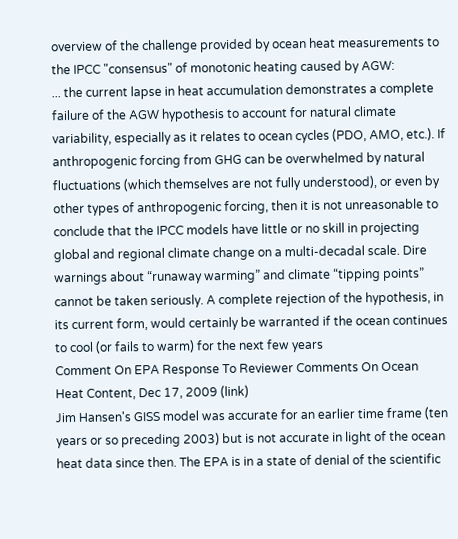overview of the challenge provided by ocean heat measurements to the IPCC "consensus" of monotonic heating caused by AGW:
... the current lapse in heat accumulation demonstrates a complete failure of the AGW hypothesis to account for natural climate variability, especially as it relates to ocean cycles (PDO, AMO, etc.). If anthropogenic forcing from GHG can be overwhelmed by natural fluctuations (which themselves are not fully understood), or even by other types of anthropogenic forcing, then it is not unreasonable to conclude that the IPCC models have little or no skill in projecting global and regional climate change on a multi-decadal scale. Dire warnings about “runaway warming” and climate “tipping points” cannot be taken seriously. A complete rejection of the hypothesis, in its current form, would certainly be warranted if the ocean continues to cool (or fails to warm) for the next few years
Comment On EPA Response To Reviewer Comments On Ocean Heat Content, Dec 17, 2009 (link)
Jim Hansen's GISS model was accurate for an earlier time frame (ten years or so preceding 2003) but is not accurate in light of the ocean heat data since then. The EPA is in a state of denial of the scientific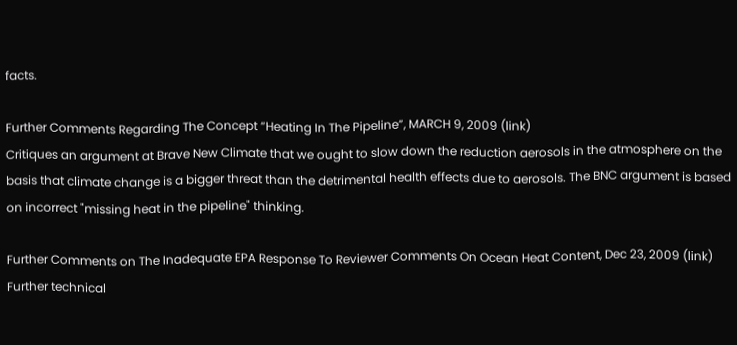facts.

Further Comments Regarding The Concept “Heating In The Pipeline”, MARCH 9, 2009 (link)
Critiques an argument at Brave New Climate that we ought to slow down the reduction aerosols in the atmosphere on the basis that climate change is a bigger threat than the detrimental health effects due to aerosols. The BNC argument is based on incorrect "missing heat in the pipeline" thinking.

Further Comments on The Inadequate EPA Response To Reviewer Comments On Ocean Heat Content, Dec 23, 2009 (link)
Further technical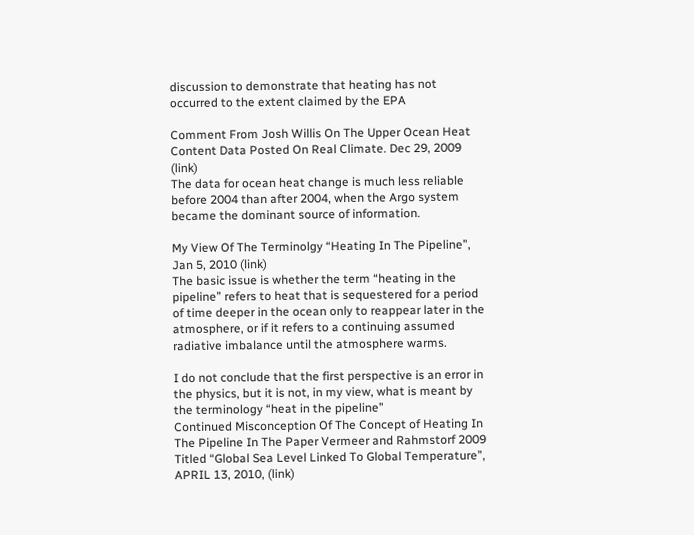discussion to demonstrate that heating has not occurred to the extent claimed by the EPA

Comment From Josh Willis On The Upper Ocean Heat Content Data Posted On Real Climate. Dec 29, 2009 (link)
The data for ocean heat change is much less reliable before 2004 than after 2004, when the Argo system became the dominant source of information.

My View Of The Terminolgy “Heating In The Pipeline”, Jan 5, 2010 (link)
The basic issue is whether the term “heating in the pipeline” refers to heat that is sequestered for a period of time deeper in the ocean only to reappear later in the atmosphere, or if it refers to a continuing assumed radiative imbalance until the atmosphere warms.

I do not conclude that the first perspective is an error in the physics, but it is not, in my view, what is meant by the terminology “heat in the pipeline”
Continued Misconception Of The Concept of Heating In The Pipeline In The Paper Vermeer and Rahmstorf 2009 Titled “Global Sea Level Linked To Global Temperature”, APRIL 13, 2010, (link)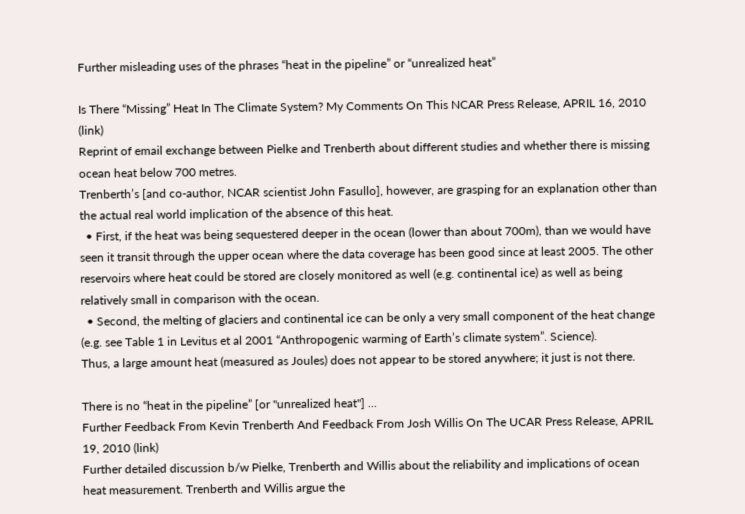Further misleading uses of the phrases “heat in the pipeline” or “unrealized heat”

Is There “Missing” Heat In The Climate System? My Comments On This NCAR Press Release, APRIL 16, 2010 (link)
Reprint of email exchange between Pielke and Trenberth about different studies and whether there is missing ocean heat below 700 metres.
Trenberth’s [and co-author, NCAR scientist John Fasullo], however, are grasping for an explanation other than the actual real world implication of the absence of this heat.
  • First, if the heat was being sequestered deeper in the ocean (lower than about 700m), than we would have seen it transit through the upper ocean where the data coverage has been good since at least 2005. The other reservoirs where heat could be stored are closely monitored as well (e.g. continental ice) as well as being relatively small in comparison with the ocean.
  • Second, the melting of glaciers and continental ice can be only a very small component of the heat change (e.g. see Table 1 in Levitus et al 2001 “Anthropogenic warming of Earth’s climate system”. Science).
Thus, a large amount heat (measured as Joules) does not appear to be stored anywhere; it just is not there.

There is no “heat in the pipeline” [or "unrealized heat"] ...
Further Feedback From Kevin Trenberth And Feedback From Josh Willis On The UCAR Press Release, APRIL 19, 2010 (link)
Further detailed discussion b/w Pielke, Trenberth and Willis about the reliability and implications of ocean heat measurement. Trenberth and Willis argue the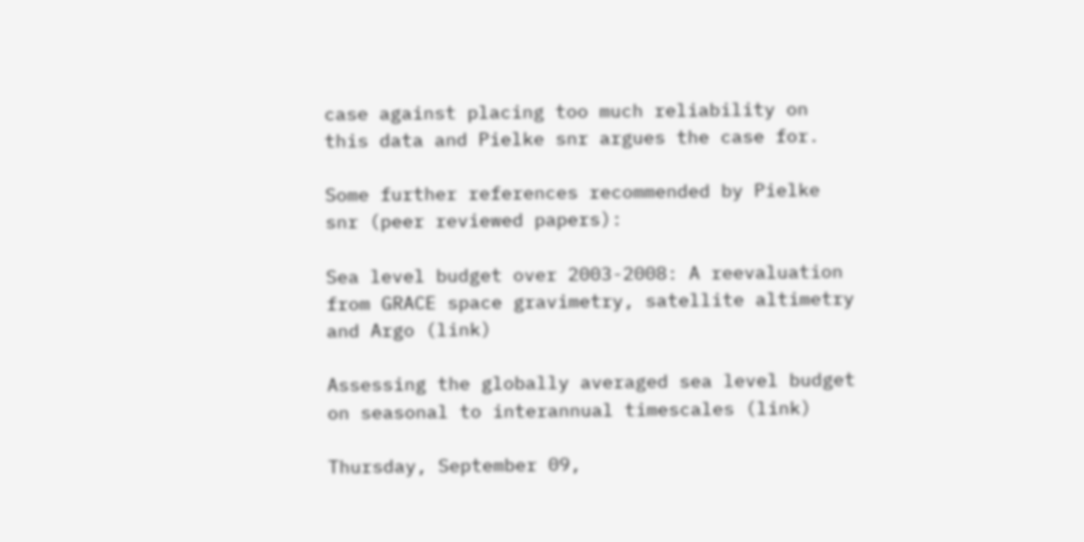case against placing too much reliability on this data and Pielke snr argues the case for.

Some further references recommended by Pielke snr (peer reviewed papers):

Sea level budget over 2003-2008: A reevaluation from GRACE space gravimetry, satellite altimetry and Argo (link)

Assessing the globally averaged sea level budget on seasonal to interannual timescales (link)

Thursday, September 09,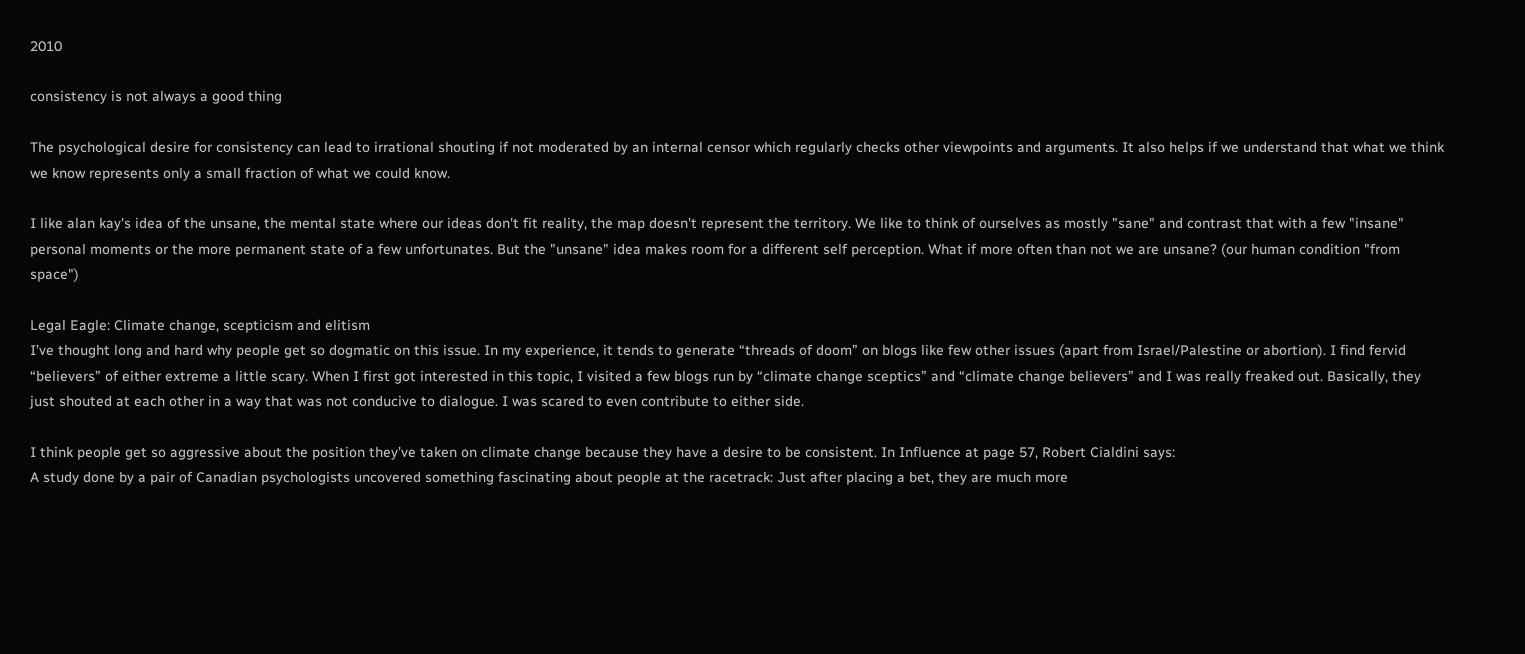2010

consistency is not always a good thing

The psychological desire for consistency can lead to irrational shouting if not moderated by an internal censor which regularly checks other viewpoints and arguments. It also helps if we understand that what we think we know represents only a small fraction of what we could know.

I like alan kay's idea of the unsane, the mental state where our ideas don't fit reality, the map doesn't represent the territory. We like to think of ourselves as mostly "sane" and contrast that with a few "insane" personal moments or the more permanent state of a few unfortunates. But the "unsane" idea makes room for a different self perception. What if more often than not we are unsane? (our human condition "from space")

Legal Eagle: Climate change, scepticism and elitism
I’ve thought long and hard why people get so dogmatic on this issue. In my experience, it tends to generate “threads of doom” on blogs like few other issues (apart from Israel/Palestine or abortion). I find fervid “believers” of either extreme a little scary. When I first got interested in this topic, I visited a few blogs run by “climate change sceptics” and “climate change believers” and I was really freaked out. Basically, they just shouted at each other in a way that was not conducive to dialogue. I was scared to even contribute to either side.

I think people get so aggressive about the position they’ve taken on climate change because they have a desire to be consistent. In Influence at page 57, Robert Cialdini says:
A study done by a pair of Canadian psychologists uncovered something fascinating about people at the racetrack: Just after placing a bet, they are much more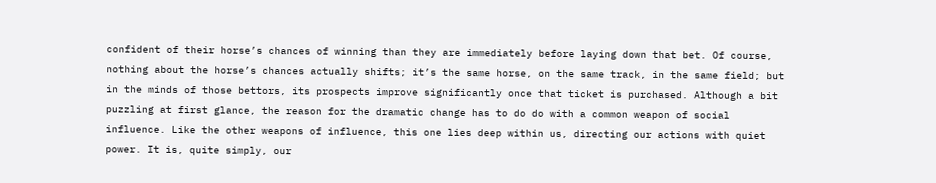confident of their horse’s chances of winning than they are immediately before laying down that bet. Of course, nothing about the horse’s chances actually shifts; it’s the same horse, on the same track, in the same field; but in the minds of those bettors, its prospects improve significantly once that ticket is purchased. Although a bit puzzling at first glance, the reason for the dramatic change has to do do with a common weapon of social influence. Like the other weapons of influence, this one lies deep within us, directing our actions with quiet power. It is, quite simply, our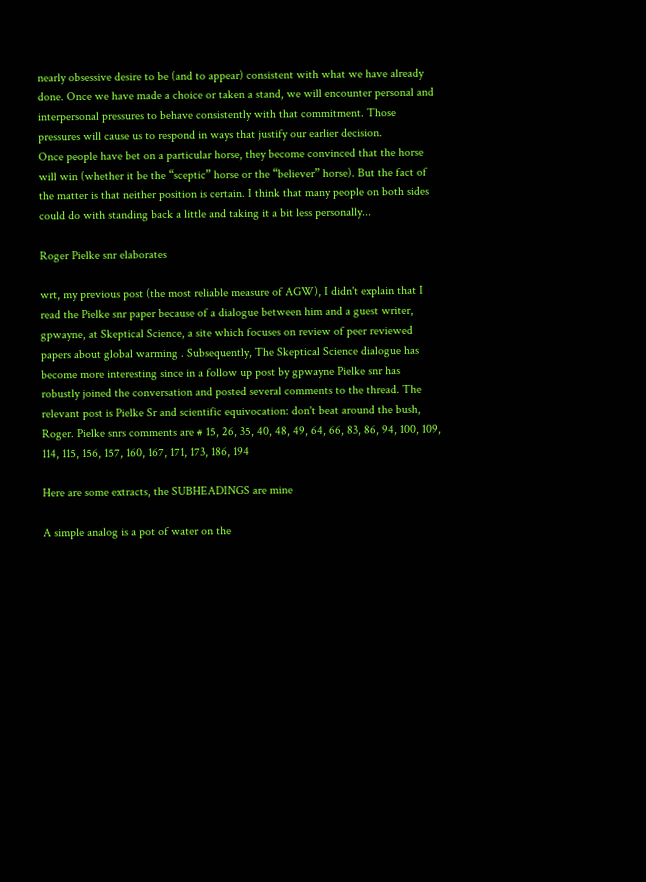nearly obsessive desire to be (and to appear) consistent with what we have already done. Once we have made a choice or taken a stand, we will encounter personal and interpersonal pressures to behave consistently with that commitment. Those pressures will cause us to respond in ways that justify our earlier decision.
Once people have bet on a particular horse, they become convinced that the horse will win (whether it be the “sceptic” horse or the “believer” horse). But the fact of the matter is that neither position is certain. I think that many people on both sides could do with standing back a little and taking it a bit less personally...

Roger Pielke snr elaborates

wrt, my previous post (the most reliable measure of AGW), I didn't explain that I read the Pielke snr paper because of a dialogue between him and a guest writer, gpwayne, at Skeptical Science, a site which focuses on review of peer reviewed papers about global warming . Subsequently, The Skeptical Science dialogue has become more interesting since in a follow up post by gpwayne Pielke snr has robustly joined the conversation and posted several comments to the thread. The relevant post is Pielke Sr and scientific equivocation: don't beat around the bush, Roger. Pielke snrs comments are # 15, 26, 35, 40, 48, 49, 64, 66, 83, 86, 94, 100, 109, 114, 115, 156, 157, 160, 167, 171, 173, 186, 194

Here are some extracts, the SUBHEADINGS are mine

A simple analog is a pot of water on the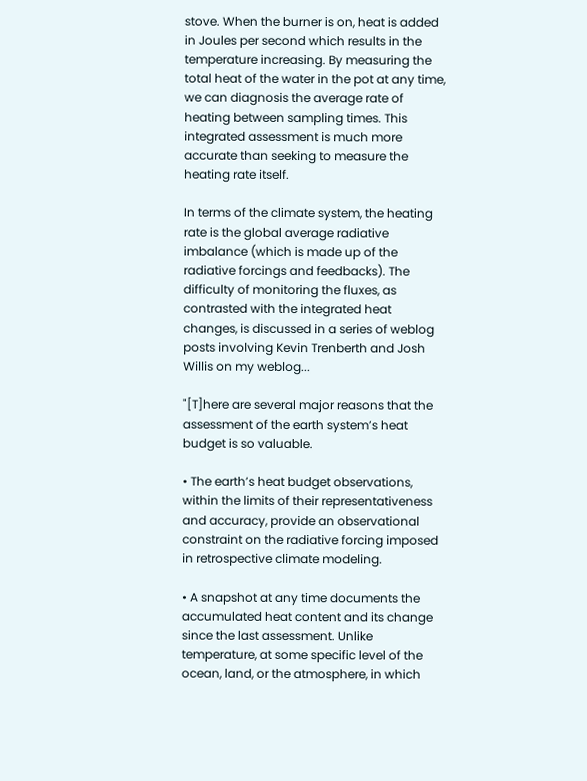stove. When the burner is on, heat is added in Joules per second which results in the temperature increasing. By measuring the total heat of the water in the pot at any time, we can diagnosis the average rate of heating between sampling times. This integrated assessment is much more accurate than seeking to measure the heating rate itself.

In terms of the climate system, the heating rate is the global average radiative imbalance (which is made up of the radiative forcings and feedbacks). The difficulty of monitoring the fluxes, as contrasted with the integrated heat changes, is discussed in a series of weblog posts involving Kevin Trenberth and Josh Willis on my weblog...

"[T]here are several major reasons that the assessment of the earth system’s heat budget is so valuable.

• The earth’s heat budget observations, within the limits of their representativeness and accuracy, provide an observational constraint on the radiative forcing imposed in retrospective climate modeling.

• A snapshot at any time documents the accumulated heat content and its change since the last assessment. Unlike temperature, at some specific level of the ocean, land, or the atmosphere, in which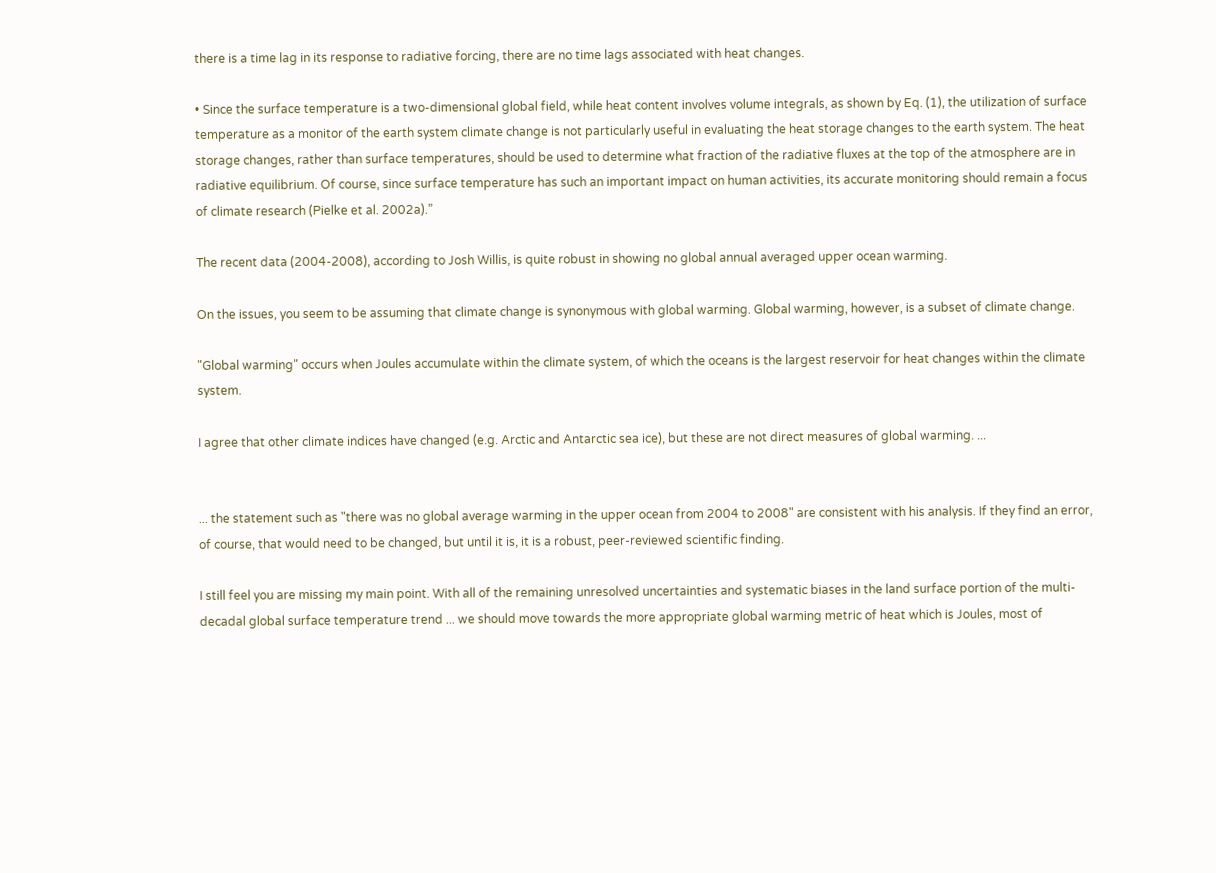there is a time lag in its response to radiative forcing, there are no time lags associated with heat changes.

• Since the surface temperature is a two-dimensional global field, while heat content involves volume integrals, as shown by Eq. (1), the utilization of surface temperature as a monitor of the earth system climate change is not particularly useful in evaluating the heat storage changes to the earth system. The heat storage changes, rather than surface temperatures, should be used to determine what fraction of the radiative fluxes at the top of the atmosphere are in radiative equilibrium. Of course, since surface temperature has such an important impact on human activities, its accurate monitoring should remain a focus of climate research (Pielke et al. 2002a).”

The recent data (2004-2008), according to Josh Willis, is quite robust in showing no global annual averaged upper ocean warming.

On the issues, you seem to be assuming that climate change is synonymous with global warming. Global warming, however, is a subset of climate change.

"Global warming" occurs when Joules accumulate within the climate system, of which the oceans is the largest reservoir for heat changes within the climate system.

I agree that other climate indices have changed (e.g. Arctic and Antarctic sea ice), but these are not direct measures of global warming. ...


... the statement such as "there was no global average warming in the upper ocean from 2004 to 2008" are consistent with his analysis. If they find an error, of course, that would need to be changed, but until it is, it is a robust, peer-reviewed scientific finding.

I still feel you are missing my main point. With all of the remaining unresolved uncertainties and systematic biases in the land surface portion of the multi-decadal global surface temperature trend ... we should move towards the more appropriate global warming metric of heat which is Joules, most of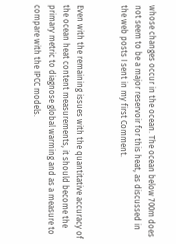whose changes occur in the ocean. The ocean below 700m does not seem to be a major reservoir for this heat, as discussed in the web posts I sent in my first Comment.


Even with the remaining issues with the quantitative accuracy of the ocean heat content measurements, it should become the primary metric to diagnose global warming and as a measure to compare with the IPCC models.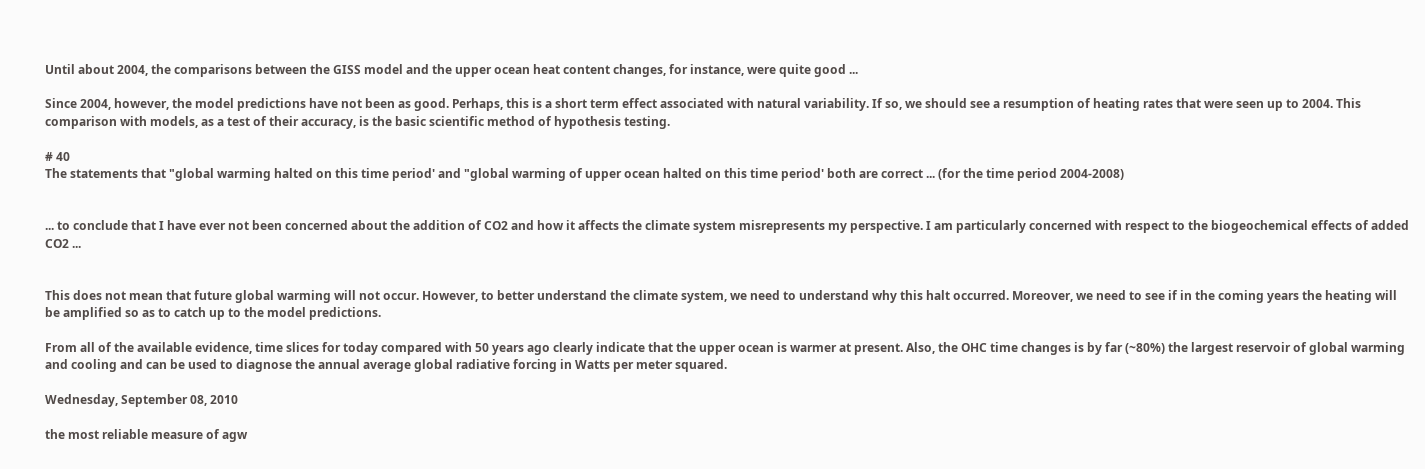Until about 2004, the comparisons between the GISS model and the upper ocean heat content changes, for instance, were quite good ...

Since 2004, however, the model predictions have not been as good. Perhaps, this is a short term effect associated with natural variability. If so, we should see a resumption of heating rates that were seen up to 2004. This comparison with models, as a test of their accuracy, is the basic scientific method of hypothesis testing.

# 40
The statements that "global warming halted on this time period' and "global warming of upper ocean halted on this time period' both are correct ... (for the time period 2004-2008)


... to conclude that I have ever not been concerned about the addition of CO2 and how it affects the climate system misrepresents my perspective. I am particularly concerned with respect to the biogeochemical effects of added CO2 ...


This does not mean that future global warming will not occur. However, to better understand the climate system, we need to understand why this halt occurred. Moreover, we need to see if in the coming years the heating will be amplified so as to catch up to the model predictions.

From all of the available evidence, time slices for today compared with 50 years ago clearly indicate that the upper ocean is warmer at present. Also, the OHC time changes is by far (~80%) the largest reservoir of global warming and cooling and can be used to diagnose the annual average global radiative forcing in Watts per meter squared.

Wednesday, September 08, 2010

the most reliable measure of agw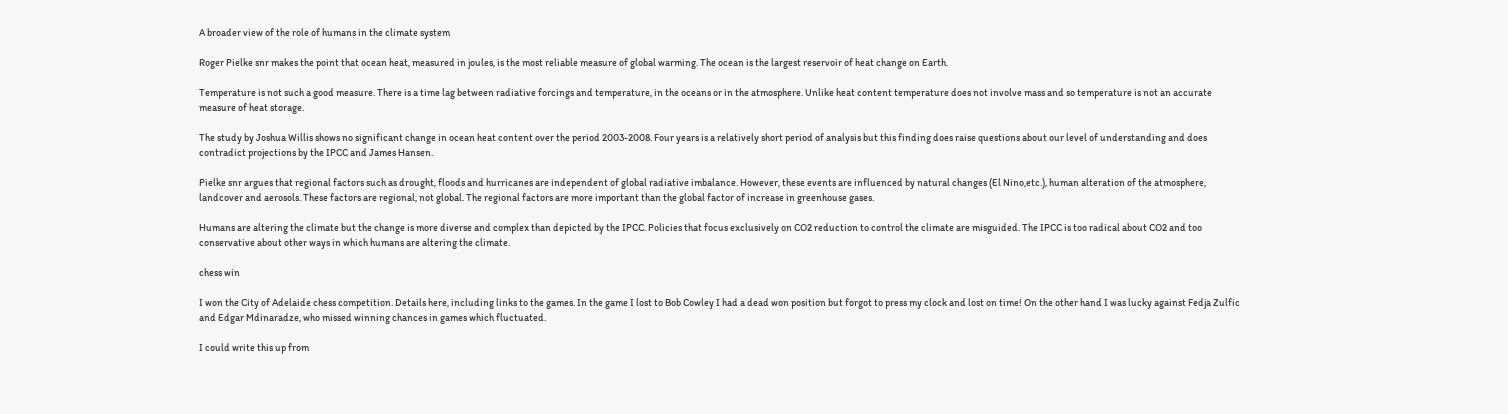A broader view of the role of humans in the climate system

Roger Pielke snr makes the point that ocean heat, measured in joules, is the most reliable measure of global warming. The ocean is the largest reservoir of heat change on Earth.

Temperature is not such a good measure. There is a time lag between radiative forcings and temperature, in the oceans or in the atmosphere. Unlike heat content temperature does not involve mass and so temperature is not an accurate measure of heat storage.

The study by Joshua Willis shows no significant change in ocean heat content over the period 2003-2008. Four years is a relatively short period of analysis but this finding does raise questions about our level of understanding and does contradict projections by the IPCC and James Hansen.

Pielke snr argues that regional factors such as drought, floods and hurricanes are independent of global radiative imbalance. However, these events are influenced by natural changes (El Nino,etc.), human alteration of the atmosphere, landcover and aerosols. These factors are regional, not global. The regional factors are more important than the global factor of increase in greenhouse gases.

Humans are altering the climate but the change is more diverse and complex than depicted by the IPCC. Policies that focus exclusively on CO2 reduction to control the climate are misguided. The IPCC is too radical about CO2 and too conservative about other ways in which humans are altering the climate.

chess win

I won the City of Adelaide chess competition. Details here, including links to the games. In the game I lost to Bob Cowley I had a dead won position but forgot to press my clock and lost on time! On the other hand I was lucky against Fedja Zulfic and Edgar Mdinaradze, who missed winning chances in games which fluctuated.

I could write this up from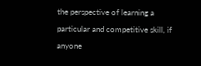the perspective of learning a particular and competitive skill, if anyone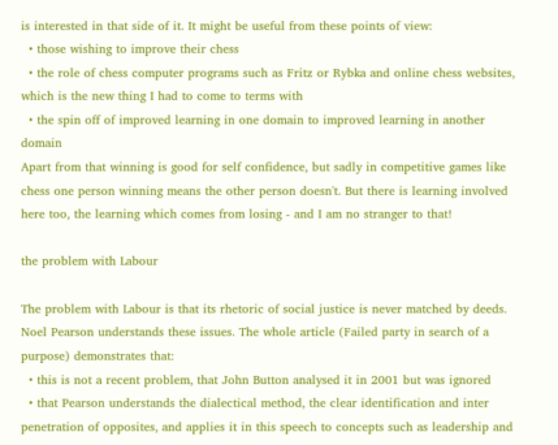is interested in that side of it. It might be useful from these points of view:
  • those wishing to improve their chess
  • the role of chess computer programs such as Fritz or Rybka and online chess websites, which is the new thing I had to come to terms with
  • the spin off of improved learning in one domain to improved learning in another domain
Apart from that winning is good for self confidence, but sadly in competitive games like chess one person winning means the other person doesn't. But there is learning involved here too, the learning which comes from losing - and I am no stranger to that!

the problem with Labour

The problem with Labour is that its rhetoric of social justice is never matched by deeds. Noel Pearson understands these issues. The whole article (Failed party in search of a purpose) demonstrates that:
  • this is not a recent problem, that John Button analysed it in 2001 but was ignored
  • that Pearson understands the dialectical method, the clear identification and inter penetration of opposites, and applies it in this speech to concepts such as leadership and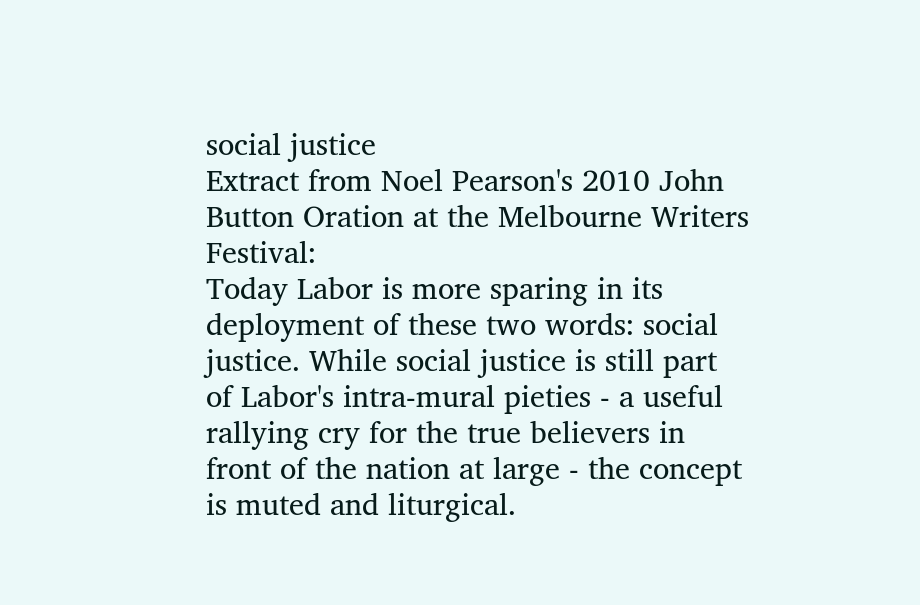social justice
Extract from Noel Pearson's 2010 John Button Oration at the Melbourne Writers Festival:
Today Labor is more sparing in its deployment of these two words: social justice. While social justice is still part of Labor's intra-mural pieties - a useful rallying cry for the true believers in front of the nation at large - the concept is muted and liturgical.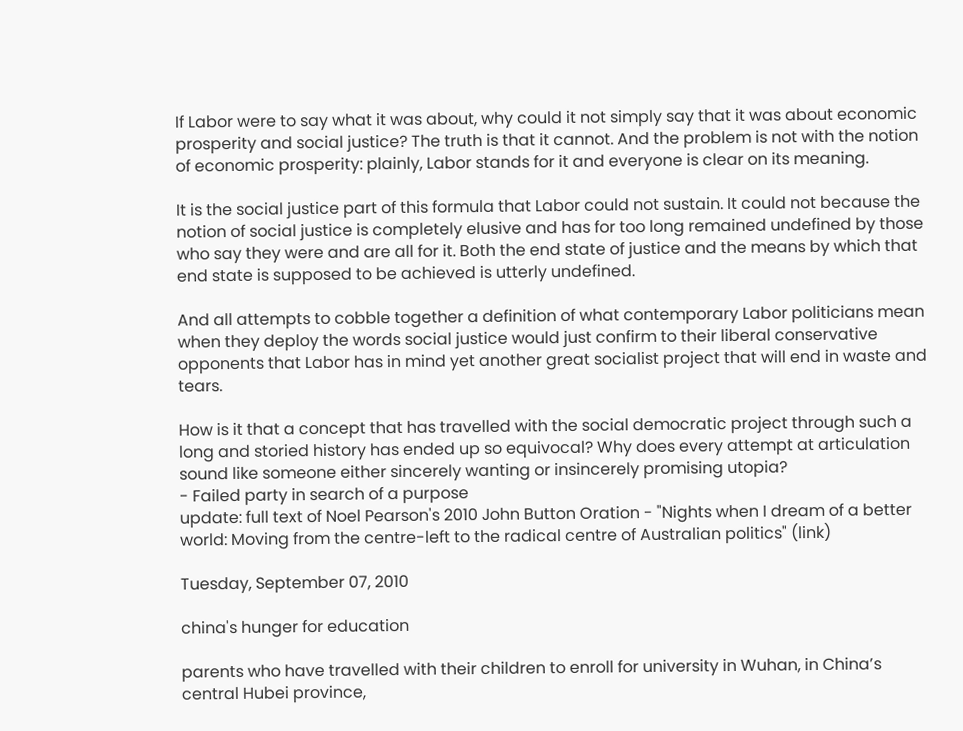If Labor were to say what it was about, why could it not simply say that it was about economic prosperity and social justice? The truth is that it cannot. And the problem is not with the notion of economic prosperity: plainly, Labor stands for it and everyone is clear on its meaning.

It is the social justice part of this formula that Labor could not sustain. It could not because the notion of social justice is completely elusive and has for too long remained undefined by those who say they were and are all for it. Both the end state of justice and the means by which that end state is supposed to be achieved is utterly undefined.

And all attempts to cobble together a definition of what contemporary Labor politicians mean when they deploy the words social justice would just confirm to their liberal conservative opponents that Labor has in mind yet another great socialist project that will end in waste and tears.

How is it that a concept that has travelled with the social democratic project through such a long and storied history has ended up so equivocal? Why does every attempt at articulation sound like someone either sincerely wanting or insincerely promising utopia?
- Failed party in search of a purpose
update: full text of Noel Pearson's 2010 John Button Oration - "Nights when I dream of a better world: Moving from the centre-left to the radical centre of Australian politics" (link)

Tuesday, September 07, 2010

china's hunger for education

parents who have travelled with their children to enroll for university in Wuhan, in China’s central Hubei province,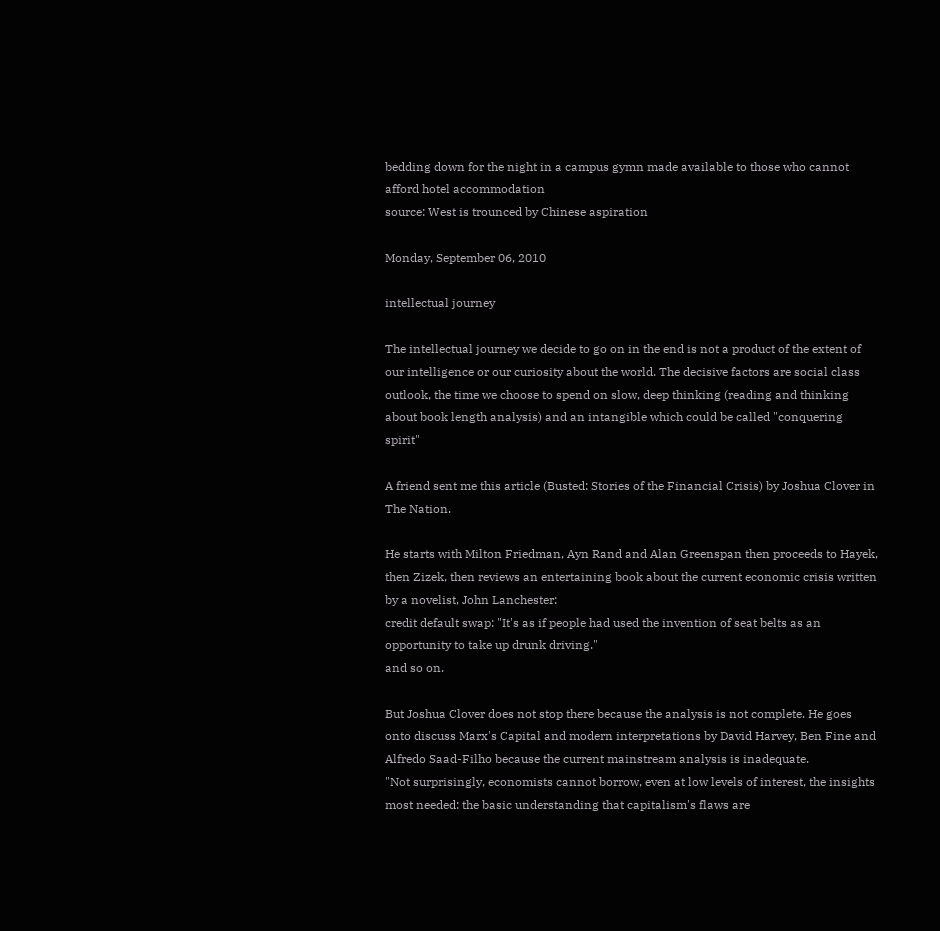bedding down for the night in a campus gymn made available to those who cannot afford hotel accommodation
source: West is trounced by Chinese aspiration

Monday, September 06, 2010

intellectual journey

The intellectual journey we decide to go on in the end is not a product of the extent of our intelligence or our curiosity about the world. The decisive factors are social class outlook, the time we choose to spend on slow, deep thinking (reading and thinking about book length analysis) and an intangible which could be called "conquering spirit"

A friend sent me this article (Busted: Stories of the Financial Crisis) by Joshua Clover in The Nation.

He starts with Milton Friedman, Ayn Rand and Alan Greenspan then proceeds to Hayek, then Zizek, then reviews an entertaining book about the current economic crisis written by a novelist, John Lanchester:
credit default swap: "It's as if people had used the invention of seat belts as an opportunity to take up drunk driving."
and so on.

But Joshua Clover does not stop there because the analysis is not complete. He goes onto discuss Marx's Capital and modern interpretations by David Harvey, Ben Fine and Alfredo Saad-Filho because the current mainstream analysis is inadequate.
"Not surprisingly, economists cannot borrow, even at low levels of interest, the insights most needed: the basic understanding that capitalism's flaws are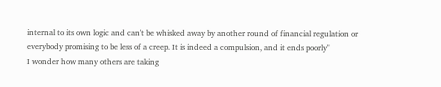internal to its own logic and can't be whisked away by another round of financial regulation or everybody promising to be less of a creep. It is indeed a compulsion, and it ends poorly"
I wonder how many others are taking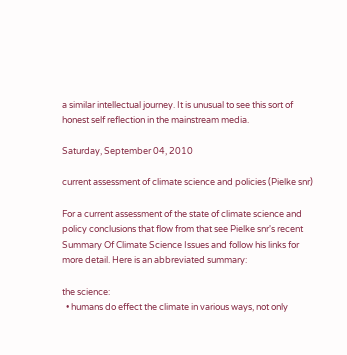a similar intellectual journey. It is unusual to see this sort of honest self reflection in the mainstream media.

Saturday, September 04, 2010

current assessment of climate science and policies (Pielke snr)

For a current assessment of the state of climate science and policy conclusions that flow from that see Pielke snr's recent Summary Of Climate Science Issues and follow his links for more detail. Here is an abbreviated summary:

the science:
  • humans do effect the climate in various ways, not only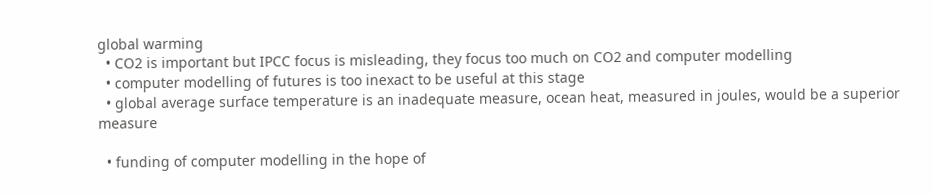global warming
  • CO2 is important but IPCC focus is misleading, they focus too much on CO2 and computer modelling
  • computer modelling of futures is too inexact to be useful at this stage
  • global average surface temperature is an inadequate measure, ocean heat, measured in joules, would be a superior measure

  • funding of computer modelling in the hope of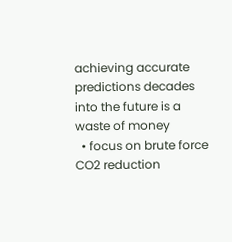achieving accurate predictions decades into the future is a waste of money
  • focus on brute force CO2 reduction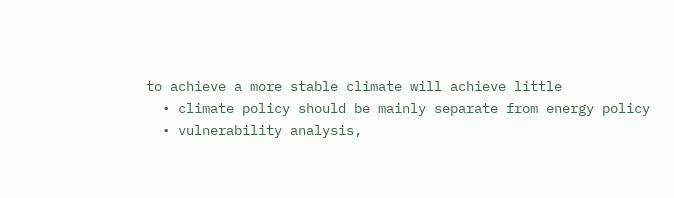to achieve a more stable climate will achieve little
  • climate policy should be mainly separate from energy policy
  • vulnerability analysis,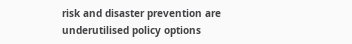risk and disaster prevention are underutilised policy options